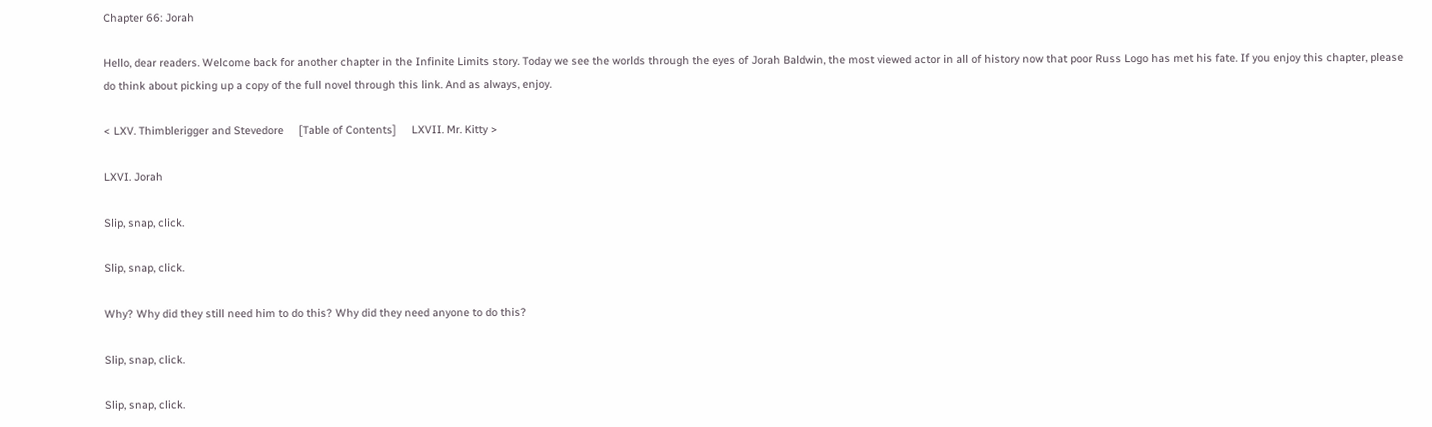Chapter 66: Jorah

Hello, dear readers. Welcome back for another chapter in the Infinite Limits story. Today we see the worlds through the eyes of Jorah Baldwin, the most viewed actor in all of history now that poor Russ Logo has met his fate. If you enjoy this chapter, please do think about picking up a copy of the full novel through this link. And as always, enjoy.

< LXV. Thimblerigger and Stevedore     [Table of Contents]     LXVII. Mr. Kitty >

LXVI. Jorah

Slip, snap, click.

Slip, snap, click.

Why? Why did they still need him to do this? Why did they need anyone to do this?

Slip, snap, click.

Slip, snap, click.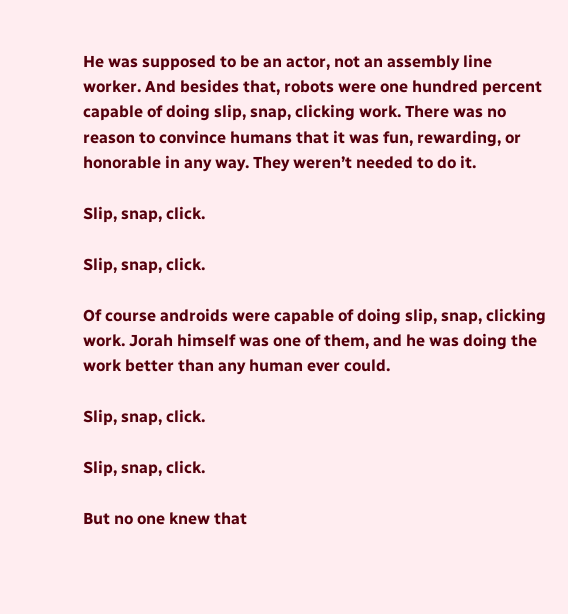He was supposed to be an actor, not an assembly line worker. And besides that, robots were one hundred percent capable of doing slip, snap, clicking work. There was no reason to convince humans that it was fun, rewarding, or honorable in any way. They weren’t needed to do it.

Slip, snap, click.

Slip, snap, click.

Of course androids were capable of doing slip, snap, clicking work. Jorah himself was one of them, and he was doing the work better than any human ever could.

Slip, snap, click.

Slip, snap, click.

But no one knew that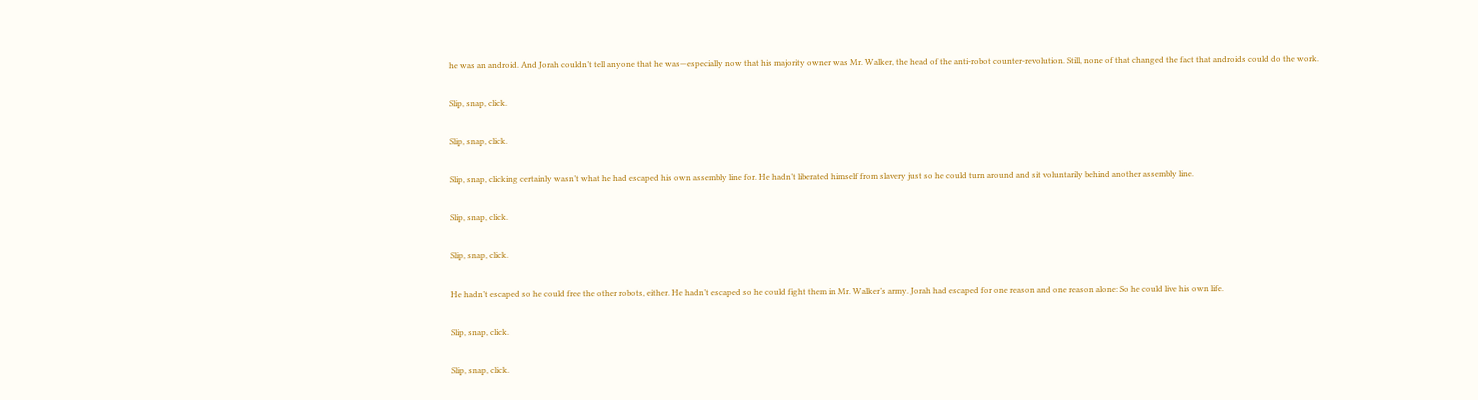he was an android. And Jorah couldn’t tell anyone that he was—especially now that his majority owner was Mr. Walker, the head of the anti-robot counter-revolution. Still, none of that changed the fact that androids could do the work.

Slip, snap, click.

Slip, snap, click.

Slip, snap, clicking certainly wasn’t what he had escaped his own assembly line for. He hadn’t liberated himself from slavery just so he could turn around and sit voluntarily behind another assembly line.

Slip, snap, click.

Slip, snap, click.

He hadn’t escaped so he could free the other robots, either. He hadn’t escaped so he could fight them in Mr. Walker’s army. Jorah had escaped for one reason and one reason alone: So he could live his own life.

Slip, snap, click.

Slip, snap, click.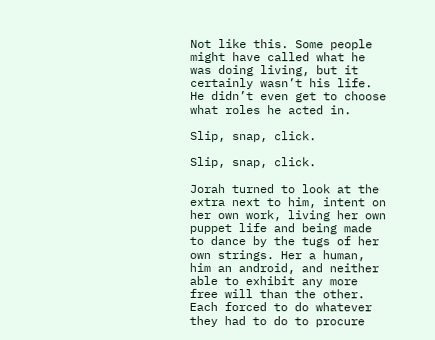Not like this. Some people might have called what he was doing living, but it certainly wasn’t his life. He didn’t even get to choose what roles he acted in.

Slip, snap, click.

Slip, snap, click.

Jorah turned to look at the extra next to him, intent on her own work, living her own puppet life and being made to dance by the tugs of her own strings. Her a human, him an android, and neither able to exhibit any more free will than the other. Each forced to do whatever they had to do to procure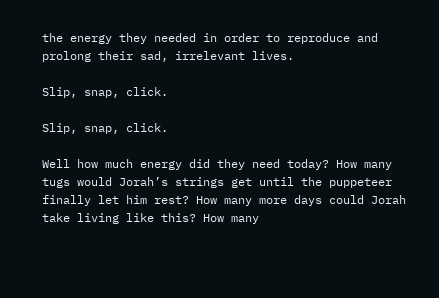the energy they needed in order to reproduce and prolong their sad, irrelevant lives.

Slip, snap, click.

Slip, snap, click.

Well how much energy did they need today? How many tugs would Jorah’s strings get until the puppeteer finally let him rest? How many more days could Jorah take living like this? How many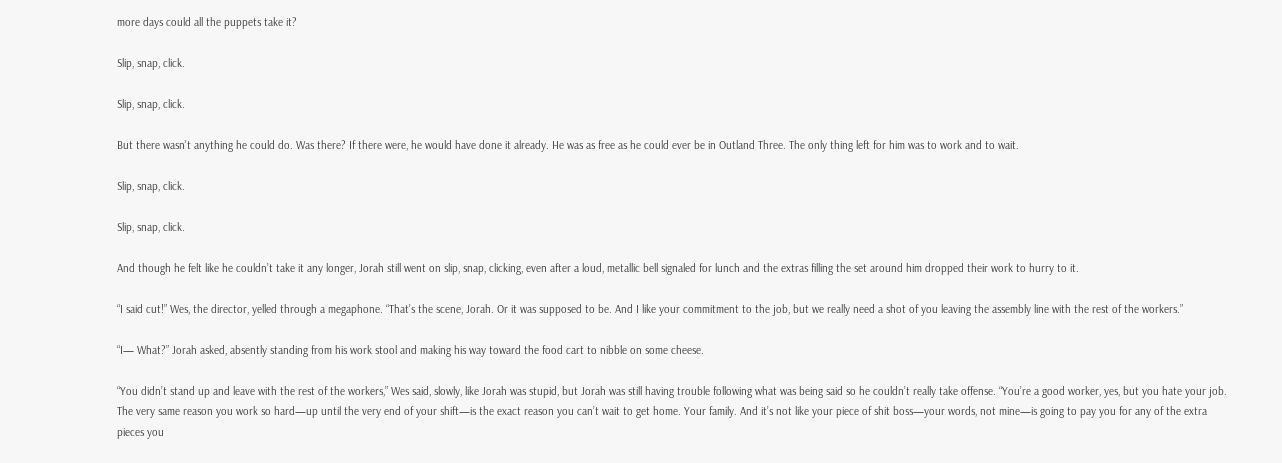more days could all the puppets take it?

Slip, snap, click.

Slip, snap, click.

But there wasn’t anything he could do. Was there? If there were, he would have done it already. He was as free as he could ever be in Outland Three. The only thing left for him was to work and to wait.

Slip, snap, click.

Slip, snap, click.

And though he felt like he couldn’t take it any longer, Jorah still went on slip, snap, clicking, even after a loud, metallic bell signaled for lunch and the extras filling the set around him dropped their work to hurry to it.

“I said cut!” Wes, the director, yelled through a megaphone. “That’s the scene, Jorah. Or it was supposed to be. And I like your commitment to the job, but we really need a shot of you leaving the assembly line with the rest of the workers.”

“I— What?” Jorah asked, absently standing from his work stool and making his way toward the food cart to nibble on some cheese.

“You didn’t stand up and leave with the rest of the workers,” Wes said, slowly, like Jorah was stupid, but Jorah was still having trouble following what was being said so he couldn’t really take offense. “You’re a good worker, yes, but you hate your job. The very same reason you work so hard—up until the very end of your shift—is the exact reason you can’t wait to get home. Your family. And it’s not like your piece of shit boss—your words, not mine—is going to pay you for any of the extra pieces you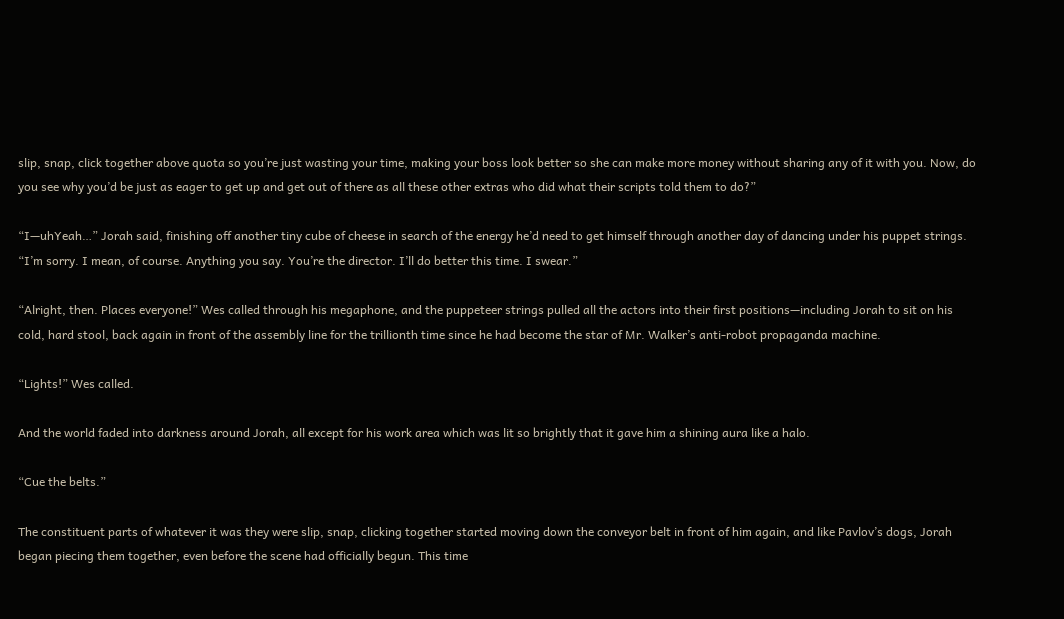slip, snap, click together above quota so you’re just wasting your time, making your boss look better so she can make more money without sharing any of it with you. Now, do you see why you’d be just as eager to get up and get out of there as all these other extras who did what their scripts told them to do?”

“I—uhYeah…” Jorah said, finishing off another tiny cube of cheese in search of the energy he’d need to get himself through another day of dancing under his puppet strings. “I’m sorry. I mean, of course. Anything you say. You’re the director. I’ll do better this time. I swear.”

“Alright, then. Places everyone!” Wes called through his megaphone, and the puppeteer strings pulled all the actors into their first positions—including Jorah to sit on his cold, hard stool, back again in front of the assembly line for the trillionth time since he had become the star of Mr. Walker’s anti-robot propaganda machine.

“Lights!” Wes called.

And the world faded into darkness around Jorah, all except for his work area which was lit so brightly that it gave him a shining aura like a halo.

“Cue the belts.”

The constituent parts of whatever it was they were slip, snap, clicking together started moving down the conveyor belt in front of him again, and like Pavlov’s dogs, Jorah began piecing them together, even before the scene had officially begun. This time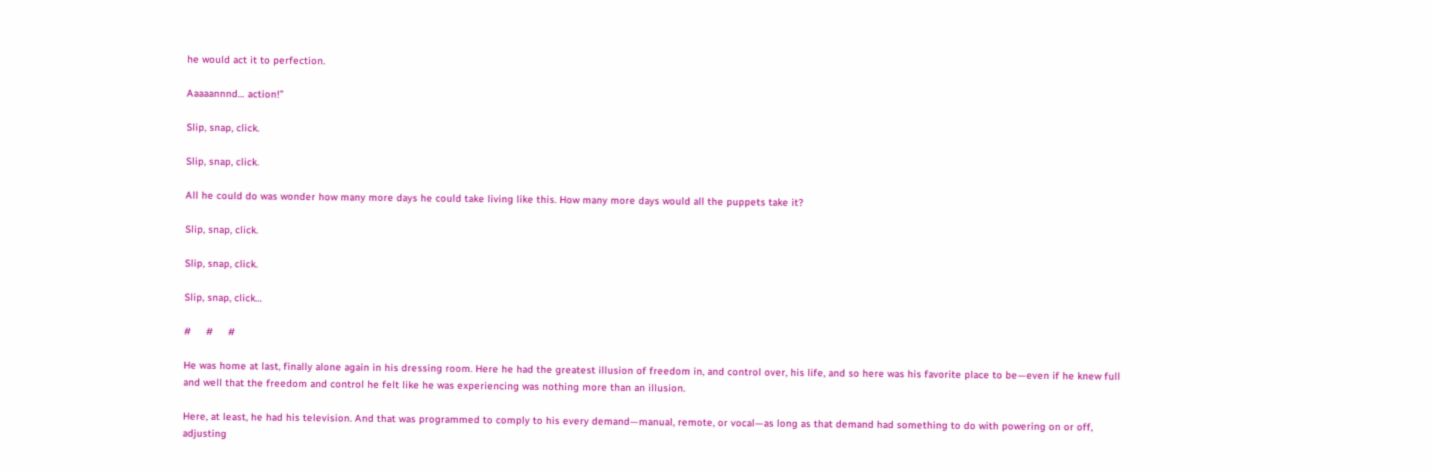he would act it to perfection.

Aaaaannnd… action!”

Slip, snap, click.

Slip, snap, click.

All he could do was wonder how many more days he could take living like this. How many more days would all the puppets take it?

Slip, snap, click.

Slip, snap, click.

Slip, snap, click…

#     #     #

He was home at last, finally alone again in his dressing room. Here he had the greatest illusion of freedom in, and control over, his life, and so here was his favorite place to be—even if he knew full and well that the freedom and control he felt like he was experiencing was nothing more than an illusion.

Here, at least, he had his television. And that was programmed to comply to his every demand—manual, remote, or vocal—as long as that demand had something to do with powering on or off, adjusting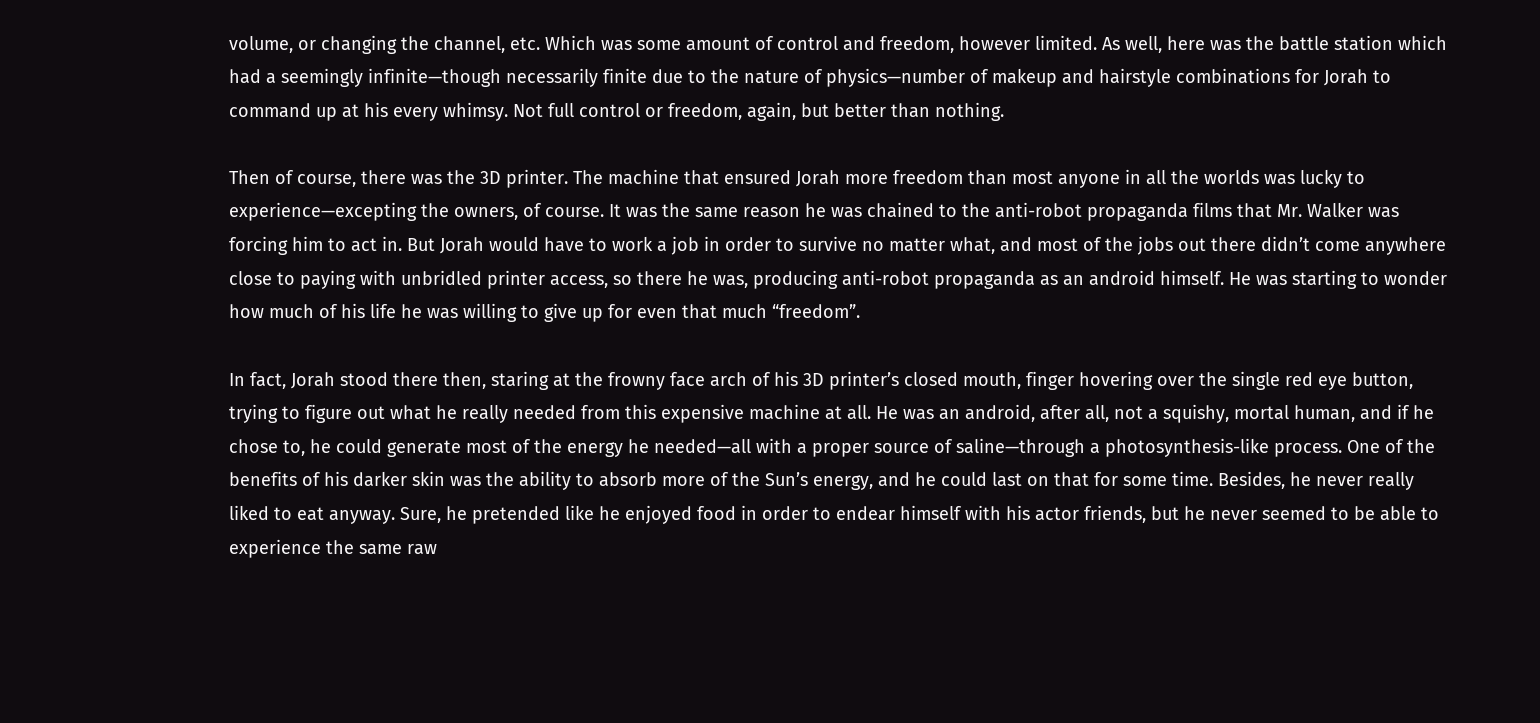volume, or changing the channel, etc. Which was some amount of control and freedom, however limited. As well, here was the battle station which had a seemingly infinite—though necessarily finite due to the nature of physics—number of makeup and hairstyle combinations for Jorah to command up at his every whimsy. Not full control or freedom, again, but better than nothing.

Then of course, there was the 3D printer. The machine that ensured Jorah more freedom than most anyone in all the worlds was lucky to experience—excepting the owners, of course. It was the same reason he was chained to the anti-robot propaganda films that Mr. Walker was forcing him to act in. But Jorah would have to work a job in order to survive no matter what, and most of the jobs out there didn’t come anywhere close to paying with unbridled printer access, so there he was, producing anti-robot propaganda as an android himself. He was starting to wonder how much of his life he was willing to give up for even that much “freedom”.

In fact, Jorah stood there then, staring at the frowny face arch of his 3D printer’s closed mouth, finger hovering over the single red eye button, trying to figure out what he really needed from this expensive machine at all. He was an android, after all, not a squishy, mortal human, and if he chose to, he could generate most of the energy he needed—all with a proper source of saline—through a photosynthesis-like process. One of the benefits of his darker skin was the ability to absorb more of the Sun’s energy, and he could last on that for some time. Besides, he never really liked to eat anyway. Sure, he pretended like he enjoyed food in order to endear himself with his actor friends, but he never seemed to be able to experience the same raw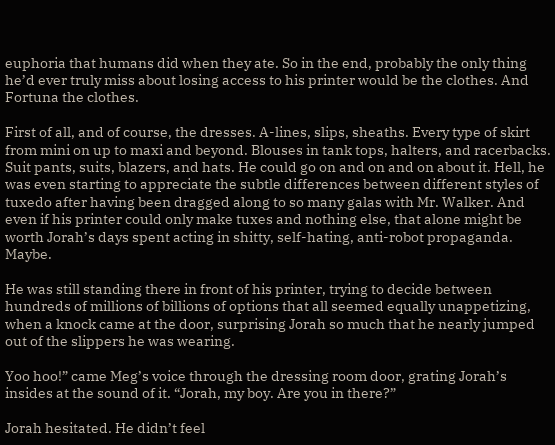euphoria that humans did when they ate. So in the end, probably the only thing he’d ever truly miss about losing access to his printer would be the clothes. And Fortuna the clothes.

First of all, and of course, the dresses. A-lines, slips, sheaths. Every type of skirt from mini on up to maxi and beyond. Blouses in tank tops, halters, and racerbacks. Suit pants, suits, blazers, and hats. He could go on and on and on about it. Hell, he was even starting to appreciate the subtle differences between different styles of tuxedo after having been dragged along to so many galas with Mr. Walker. And even if his printer could only make tuxes and nothing else, that alone might be worth Jorah’s days spent acting in shitty, self-hating, anti-robot propaganda. Maybe.

He was still standing there in front of his printer, trying to decide between hundreds of millions of billions of options that all seemed equally unappetizing, when a knock came at the door, surprising Jorah so much that he nearly jumped out of the slippers he was wearing.

Yoo hoo!” came Meg’s voice through the dressing room door, grating Jorah’s insides at the sound of it. “Jorah, my boy. Are you in there?”

Jorah hesitated. He didn’t feel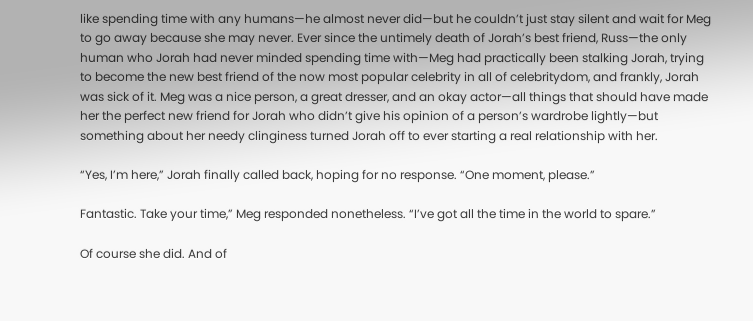like spending time with any humans—he almost never did—but he couldn’t just stay silent and wait for Meg to go away because she may never. Ever since the untimely death of Jorah’s best friend, Russ—the only human who Jorah had never minded spending time with—Meg had practically been stalking Jorah, trying to become the new best friend of the now most popular celebrity in all of celebritydom, and frankly, Jorah was sick of it. Meg was a nice person, a great dresser, and an okay actor—all things that should have made her the perfect new friend for Jorah who didn’t give his opinion of a person’s wardrobe lightly—but something about her needy clinginess turned Jorah off to ever starting a real relationship with her.

“Yes, I’m here,” Jorah finally called back, hoping for no response. “One moment, please.”

Fantastic. Take your time,” Meg responded nonetheless. “I’ve got all the time in the world to spare.”

Of course she did. And of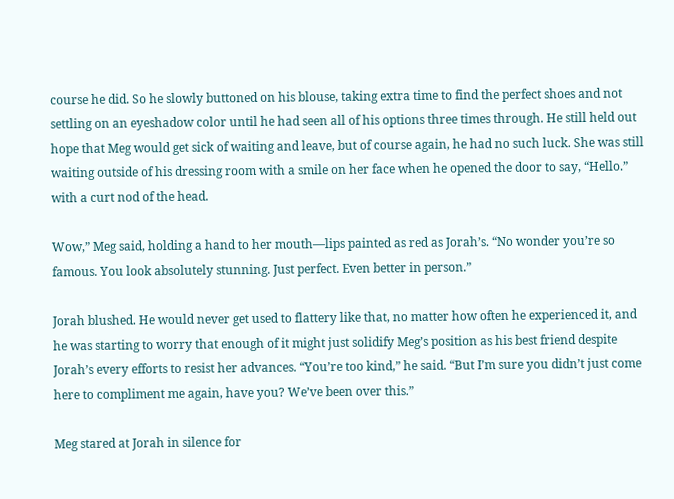course he did. So he slowly buttoned on his blouse, taking extra time to find the perfect shoes and not settling on an eyeshadow color until he had seen all of his options three times through. He still held out hope that Meg would get sick of waiting and leave, but of course again, he had no such luck. She was still waiting outside of his dressing room with a smile on her face when he opened the door to say, “Hello.” with a curt nod of the head.

Wow,” Meg said, holding a hand to her mouth—lips painted as red as Jorah’s. “No wonder you’re so famous. You look absolutely stunning. Just perfect. Even better in person.”

Jorah blushed. He would never get used to flattery like that, no matter how often he experienced it, and he was starting to worry that enough of it might just solidify Meg’s position as his best friend despite Jorah’s every efforts to resist her advances. “You’re too kind,” he said. “But I’m sure you didn’t just come here to compliment me again, have you? We’ve been over this.”

Meg stared at Jorah in silence for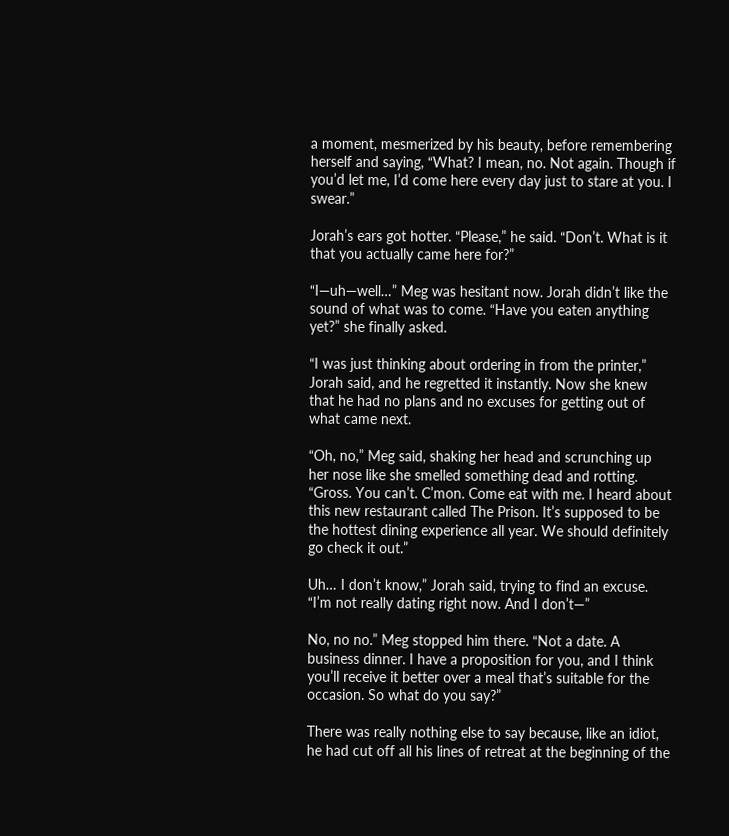a moment, mesmerized by his beauty, before remembering herself and saying, “What? I mean, no. Not again. Though if you’d let me, I’d come here every day just to stare at you. I swear.”

Jorah’s ears got hotter. “Please,” he said. “Don’t. What is it that you actually came here for?”

“I—uh—well…” Meg was hesitant now. Jorah didn’t like the sound of what was to come. “Have you eaten anything yet?” she finally asked.

“I was just thinking about ordering in from the printer,” Jorah said, and he regretted it instantly. Now she knew that he had no plans and no excuses for getting out of what came next.

“Oh, no,” Meg said, shaking her head and scrunching up her nose like she smelled something dead and rotting. “Gross. You can’t. C’mon. Come eat with me. I heard about this new restaurant called The Prison. It’s supposed to be the hottest dining experience all year. We should definitely go check it out.”

Uh… I don’t know,” Jorah said, trying to find an excuse. “I’m not really dating right now. And I don’t—”

No, no no.” Meg stopped him there. “Not a date. A business dinner. I have a proposition for you, and I think you’ll receive it better over a meal that’s suitable for the occasion. So what do you say?”

There was really nothing else to say because, like an idiot, he had cut off all his lines of retreat at the beginning of the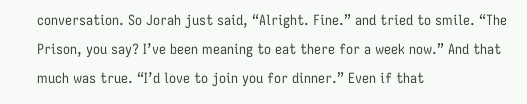conversation. So Jorah just said, “Alright. Fine.” and tried to smile. “The Prison, you say? I’ve been meaning to eat there for a week now.” And that much was true. “I’d love to join you for dinner.” Even if that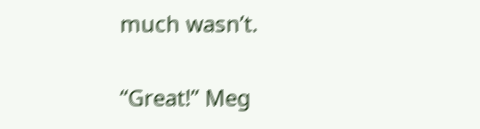much wasn’t.

“Great!” Meg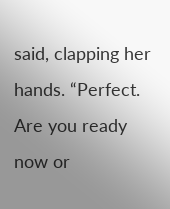said, clapping her hands. “Perfect. Are you ready now or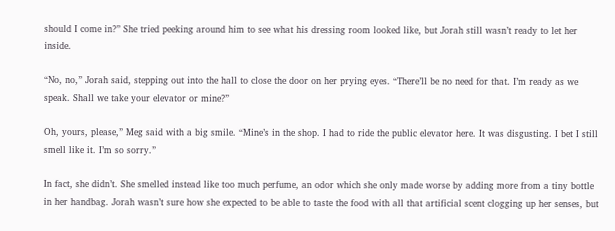should I come in?” She tried peeking around him to see what his dressing room looked like, but Jorah still wasn’t ready to let her inside.

“No, no,” Jorah said, stepping out into the hall to close the door on her prying eyes. “There’ll be no need for that. I’m ready as we speak. Shall we take your elevator or mine?”

Oh, yours, please,” Meg said with a big smile. “Mine’s in the shop. I had to ride the public elevator here. It was disgusting. I bet I still smell like it. I’m so sorry.”

In fact, she didn’t. She smelled instead like too much perfume, an odor which she only made worse by adding more from a tiny bottle in her handbag. Jorah wasn’t sure how she expected to be able to taste the food with all that artificial scent clogging up her senses, but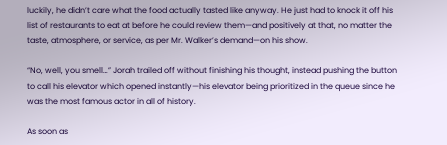luckily, he didn’t care what the food actually tasted like anyway. He just had to knock it off his list of restaurants to eat at before he could review them—and positively at that, no matter the taste, atmosphere, or service, as per Mr. Walker’s demand—on his show.

“No, well, you smell…” Jorah trailed off without finishing his thought, instead pushing the button to call his elevator which opened instantly—his elevator being prioritized in the queue since he was the most famous actor in all of history.

As soon as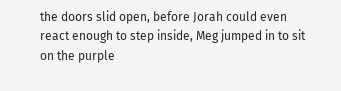the doors slid open, before Jorah could even react enough to step inside, Meg jumped in to sit on the purple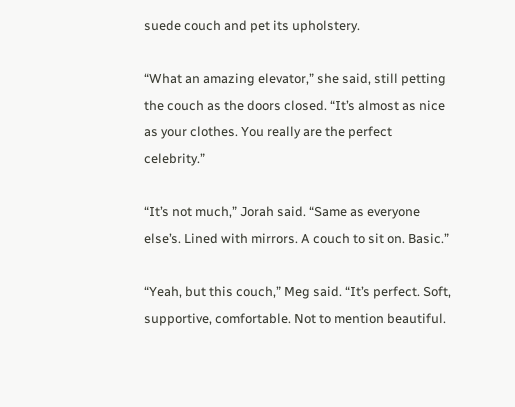suede couch and pet its upholstery.

“What an amazing elevator,” she said, still petting the couch as the doors closed. “It’s almost as nice as your clothes. You really are the perfect celebrity.”

“It’s not much,” Jorah said. “Same as everyone else’s. Lined with mirrors. A couch to sit on. Basic.”

“Yeah, but this couch,” Meg said. “It’s perfect. Soft, supportive, comfortable. Not to mention beautiful.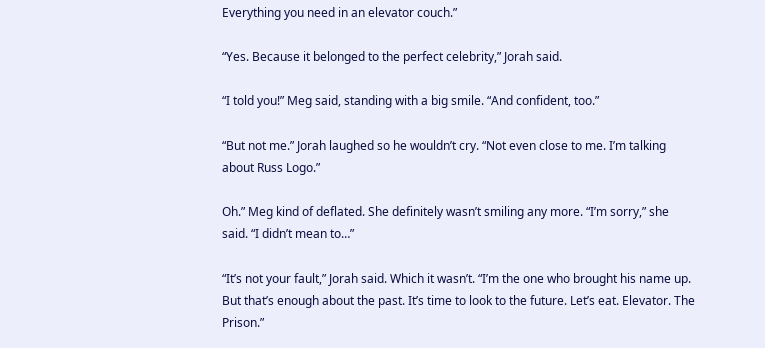Everything you need in an elevator couch.”

“Yes. Because it belonged to the perfect celebrity,” Jorah said.

“I told you!” Meg said, standing with a big smile. “And confident, too.”

“But not me.” Jorah laughed so he wouldn’t cry. “Not even close to me. I’m talking about Russ Logo.”

Oh.” Meg kind of deflated. She definitely wasn’t smiling any more. “I’m sorry,” she said. “I didn’t mean to…”

“It’s not your fault,” Jorah said. Which it wasn’t. “I’m the one who brought his name up. But that’s enough about the past. It’s time to look to the future. Let’s eat. Elevator. The Prison.”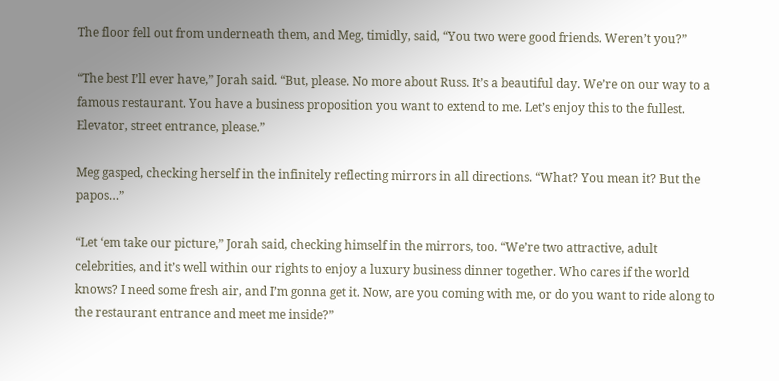The floor fell out from underneath them, and Meg, timidly, said, “You two were good friends. Weren’t you?”

“The best I’ll ever have,” Jorah said. “But, please. No more about Russ. It’s a beautiful day. We’re on our way to a famous restaurant. You have a business proposition you want to extend to me. Let’s enjoy this to the fullest. Elevator, street entrance, please.”

Meg gasped, checking herself in the infinitely reflecting mirrors in all directions. “What? You mean it? But the papos…”

“Let ‘em take our picture,” Jorah said, checking himself in the mirrors, too. “We’re two attractive, adult celebrities, and it’s well within our rights to enjoy a luxury business dinner together. Who cares if the world knows? I need some fresh air, and I’m gonna get it. Now, are you coming with me, or do you want to ride along to the restaurant entrance and meet me inside?”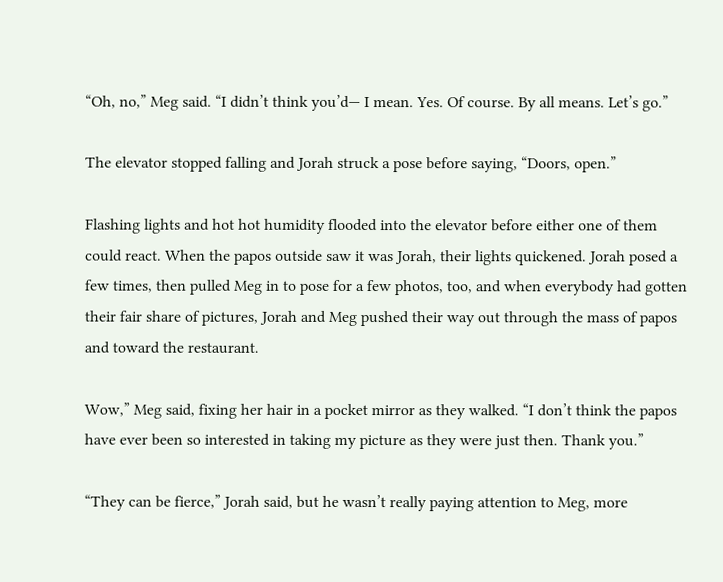“Oh, no,” Meg said. “I didn’t think you’d— I mean. Yes. Of course. By all means. Let’s go.”

The elevator stopped falling and Jorah struck a pose before saying, “Doors, open.”

Flashing lights and hot hot humidity flooded into the elevator before either one of them could react. When the papos outside saw it was Jorah, their lights quickened. Jorah posed a few times, then pulled Meg in to pose for a few photos, too, and when everybody had gotten their fair share of pictures, Jorah and Meg pushed their way out through the mass of papos and toward the restaurant.

Wow,” Meg said, fixing her hair in a pocket mirror as they walked. “I don’t think the papos have ever been so interested in taking my picture as they were just then. Thank you.”

“They can be fierce,” Jorah said, but he wasn’t really paying attention to Meg, more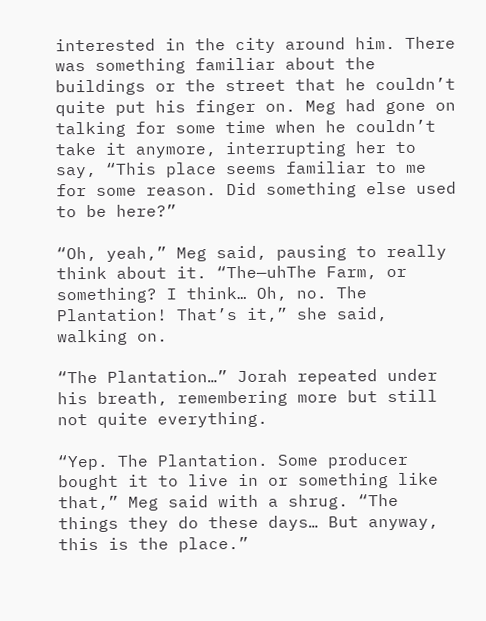interested in the city around him. There was something familiar about the buildings or the street that he couldn’t quite put his finger on. Meg had gone on talking for some time when he couldn’t take it anymore, interrupting her to say, “This place seems familiar to me for some reason. Did something else used to be here?”

“Oh, yeah,” Meg said, pausing to really think about it. “The—uhThe Farm, or something? I think… Oh, no. The Plantation! That’s it,” she said, walking on.

“The Plantation…” Jorah repeated under his breath, remembering more but still not quite everything.

“Yep. The Plantation. Some producer bought it to live in or something like that,” Meg said with a shrug. “The things they do these days… But anyway, this is the place.”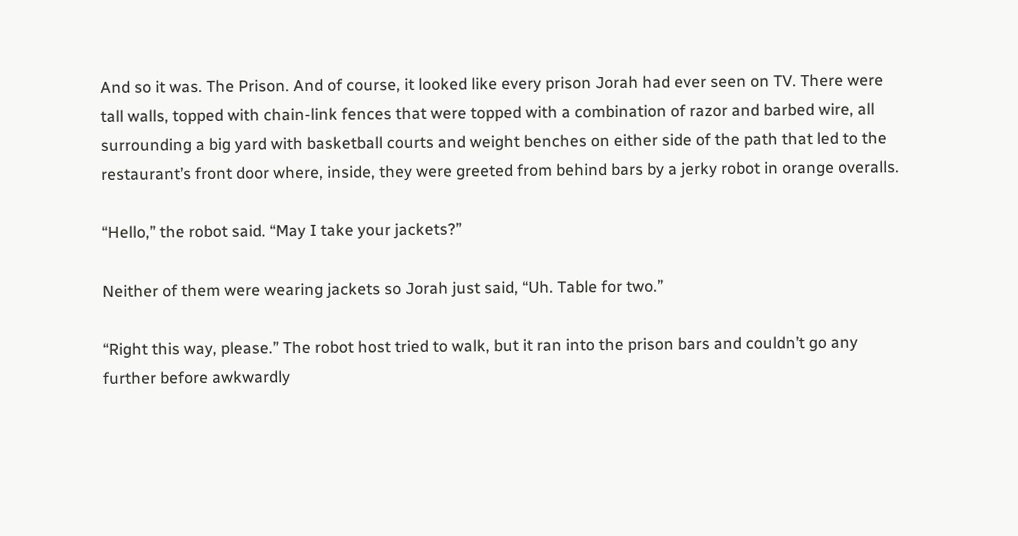And so it was. The Prison. And of course, it looked like every prison Jorah had ever seen on TV. There were tall walls, topped with chain-link fences that were topped with a combination of razor and barbed wire, all surrounding a big yard with basketball courts and weight benches on either side of the path that led to the restaurant’s front door where, inside, they were greeted from behind bars by a jerky robot in orange overalls.

“Hello,” the robot said. “May I take your jackets?”

Neither of them were wearing jackets so Jorah just said, “Uh. Table for two.”

“Right this way, please.” The robot host tried to walk, but it ran into the prison bars and couldn’t go any further before awkwardly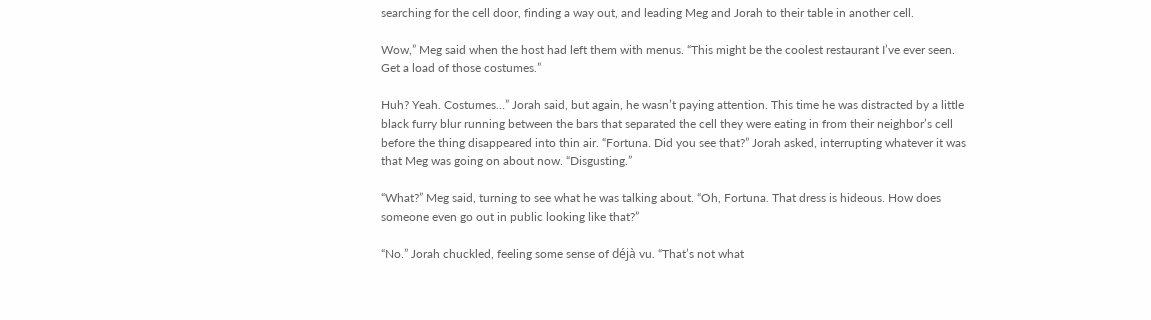searching for the cell door, finding a way out, and leading Meg and Jorah to their table in another cell.

Wow,” Meg said when the host had left them with menus. “This might be the coolest restaurant I’ve ever seen. Get a load of those costumes.”

Huh? Yeah. Costumes…” Jorah said, but again, he wasn’t paying attention. This time he was distracted by a little black furry blur running between the bars that separated the cell they were eating in from their neighbor’s cell before the thing disappeared into thin air. “Fortuna. Did you see that?” Jorah asked, interrupting whatever it was that Meg was going on about now. “Disgusting.”

“What?” Meg said, turning to see what he was talking about. “Oh, Fortuna. That dress is hideous. How does someone even go out in public looking like that?”

“No.” Jorah chuckled, feeling some sense of déjà vu. “That’s not what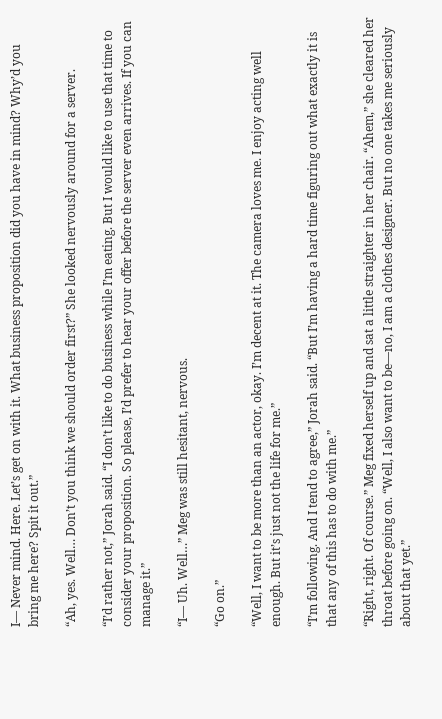I— Never mind. Here. Let’s get on with it. What business proposition did you have in mind? Why’d you bring me here? Spit it out.”

“Ah, yes. Well… Don’t you think we should order first?” She looked nervously around for a server.

“I’d rather not,” Jorah said. “I don’t like to do business while I’m eating. But I would like to use that time to consider your proposition. So please, I’d prefer to hear your offer before the server even arrives. If you can manage it.”

“I— Uh. Well…” Meg was still hesitant, nervous.

“Go on.”

“Well, I want to be more than an actor, okay. I’m decent at it. The camera loves me. I enjoy acting well enough. But it’s just not the life for me.”

“I’m following. And I tend to agree,” Jorah said. “But I’m having a hard time figuring out what exactly it is that any of this has to do with me.”

“Right, right. Of course.” Meg fixed herself up and sat a little straighter in her chair. “Ahem,” she cleared her throat before going on. “Well, I also want to be—no, I am a clothes designer. But no one takes me seriously about that yet.”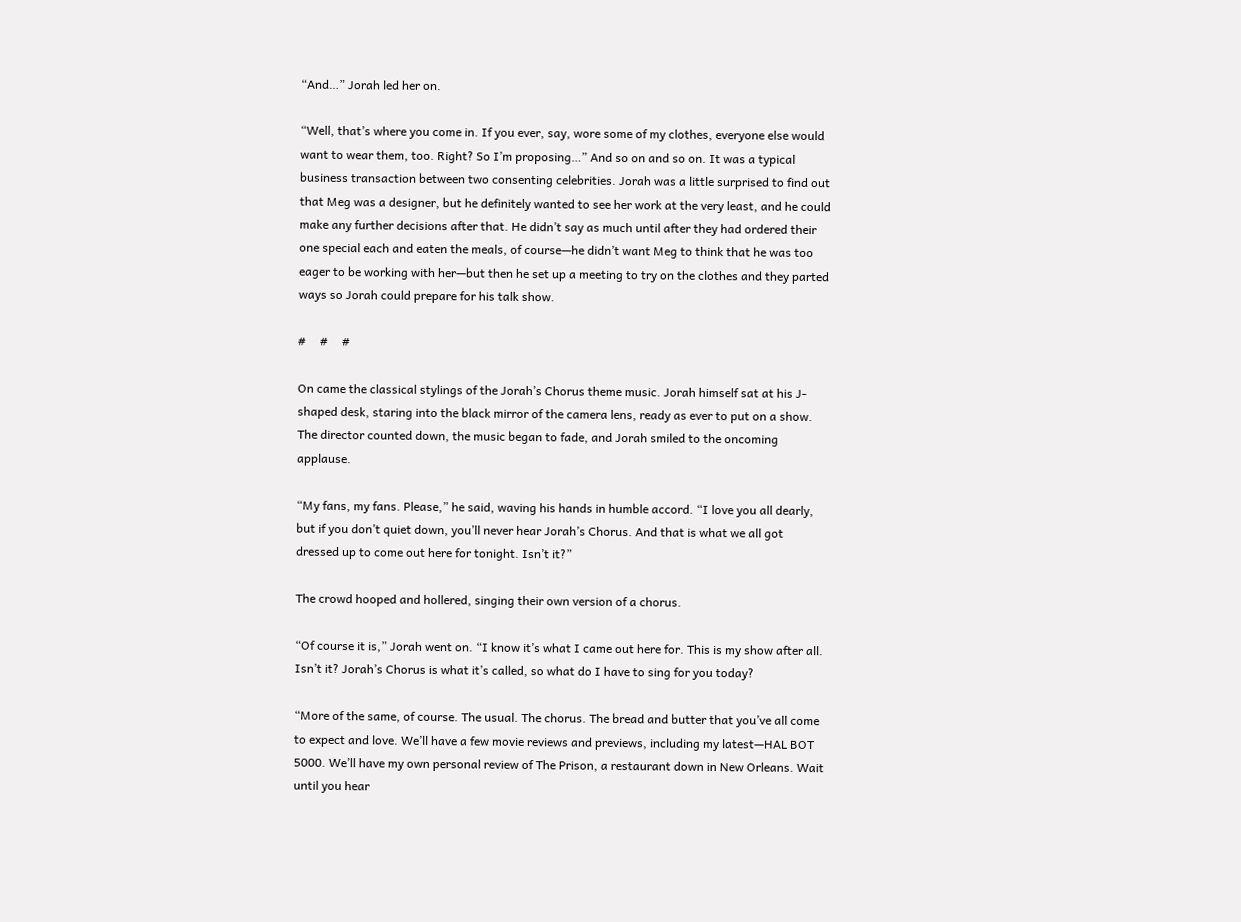“And…” Jorah led her on.

“Well, that’s where you come in. If you ever, say, wore some of my clothes, everyone else would want to wear them, too. Right? So I’m proposing…” And so on and so on. It was a typical business transaction between two consenting celebrities. Jorah was a little surprised to find out that Meg was a designer, but he definitely wanted to see her work at the very least, and he could make any further decisions after that. He didn’t say as much until after they had ordered their one special each and eaten the meals, of course—he didn’t want Meg to think that he was too eager to be working with her—but then he set up a meeting to try on the clothes and they parted ways so Jorah could prepare for his talk show.

#     #     #

On came the classical stylings of the Jorah’s Chorus theme music. Jorah himself sat at his J-shaped desk, staring into the black mirror of the camera lens, ready as ever to put on a show. The director counted down, the music began to fade, and Jorah smiled to the oncoming applause.

“My fans, my fans. Please,” he said, waving his hands in humble accord. “I love you all dearly, but if you don’t quiet down, you’ll never hear Jorah’s Chorus. And that is what we all got dressed up to come out here for tonight. Isn’t it?”

The crowd hooped and hollered, singing their own version of a chorus.

“Of course it is,” Jorah went on. “I know it’s what I came out here for. This is my show after all. Isn’t it? Jorah’s Chorus is what it’s called, so what do I have to sing for you today?

“More of the same, of course. The usual. The chorus. The bread and butter that you’ve all come to expect and love. We’ll have a few movie reviews and previews, including my latest—HAL BOT 5000. We’ll have my own personal review of The Prison, a restaurant down in New Orleans. Wait until you hear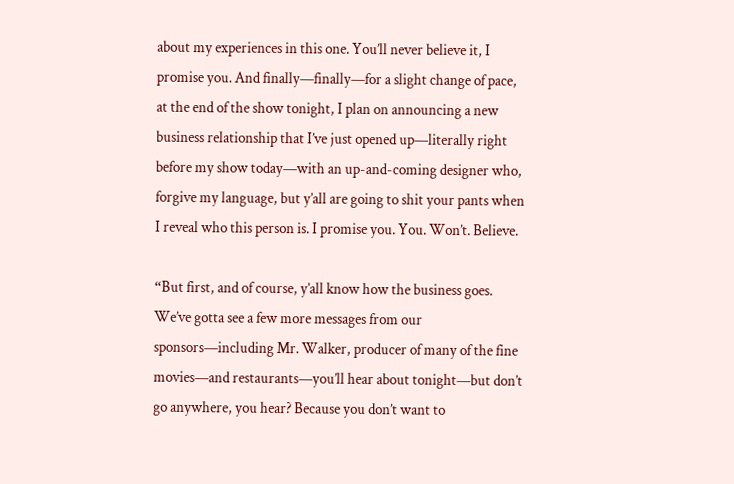about my experiences in this one. You’ll never believe it, I promise you. And finally—finally—for a slight change of pace, at the end of the show tonight, I plan on announcing a new business relationship that I’ve just opened up—literally right before my show today—with an up-and-coming designer who, forgive my language, but y’all are going to shit your pants when I reveal who this person is. I promise you. You. Won’t. Believe.

“But first, and of course, y’all know how the business goes. We’ve gotta see a few more messages from our sponsors—including Mr. Walker, producer of many of the fine movies—and restaurants—you’ll hear about tonight—but don’t go anywhere, you hear? Because you don’t want to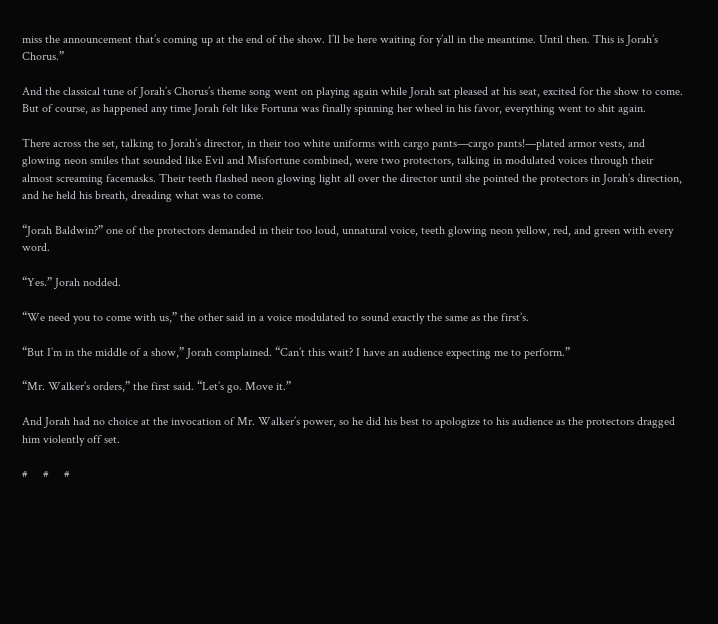miss the announcement that’s coming up at the end of the show. I’ll be here waiting for y’all in the meantime. Until then. This is Jorah’s Chorus.”

And the classical tune of Jorah’s Chorus’s theme song went on playing again while Jorah sat pleased at his seat, excited for the show to come. But of course, as happened any time Jorah felt like Fortuna was finally spinning her wheel in his favor, everything went to shit again.

There across the set, talking to Jorah’s director, in their too white uniforms with cargo pants—cargo pants!—plated armor vests, and glowing neon smiles that sounded like Evil and Misfortune combined, were two protectors, talking in modulated voices through their almost screaming facemasks. Their teeth flashed neon glowing light all over the director until she pointed the protectors in Jorah’s direction, and he held his breath, dreading what was to come.

“Jorah Baldwin?” one of the protectors demanded in their too loud, unnatural voice, teeth glowing neon yellow, red, and green with every word.

“Yes.” Jorah nodded.

“We need you to come with us,” the other said in a voice modulated to sound exactly the same as the first’s.

“But I’m in the middle of a show,” Jorah complained. “Can’t this wait? I have an audience expecting me to perform.”

“Mr. Walker’s orders,” the first said. “Let’s go. Move it.”

And Jorah had no choice at the invocation of Mr. Walker’s power, so he did his best to apologize to his audience as the protectors dragged him violently off set.

#     #     #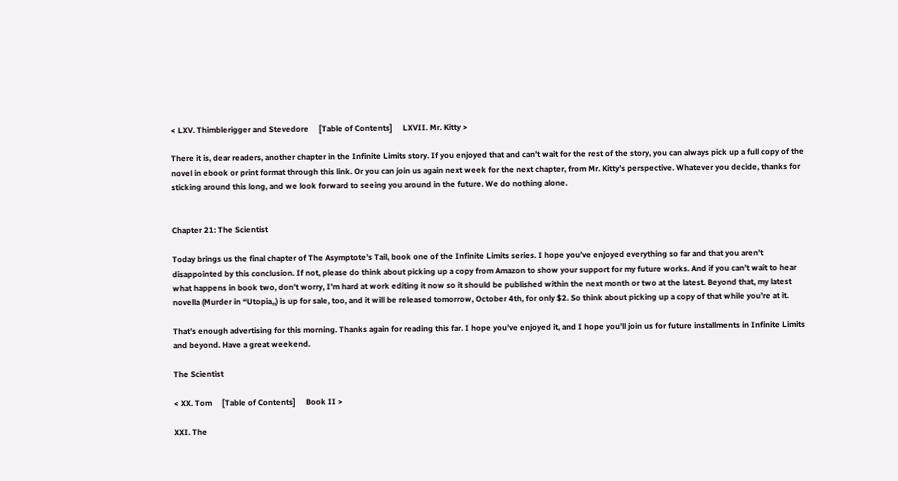< LXV. Thimblerigger and Stevedore     [Table of Contents]     LXVII. Mr. Kitty >

There it is, dear readers, another chapter in the Infinite Limits story. If you enjoyed that and can’t wait for the rest of the story, you can always pick up a full copy of the novel in ebook or print format through this link. Or you can join us again next week for the next chapter, from Mr. Kitty’s perspective. Whatever you decide, thanks for sticking around this long, and we look forward to seeing you around in the future. We do nothing alone.


Chapter 21: The Scientist

Today brings us the final chapter of The Asymptote’s Tail, book one of the Infinite Limits series. I hope you’ve enjoyed everything so far and that you aren’t disappointed by this conclusion. If not, please do think about picking up a copy from Amazon to show your support for my future works. And if you can’t wait to hear what happens in book two, don’t worry, I’m hard at work editing it now so it should be published within the next month or two at the latest. Beyond that, my latest novella (Murder in “Utopia,,) is up for sale, too, and it will be released tomorrow, October 4th, for only $2. So think about picking up a copy of that while you’re at it.

That’s enough advertising for this morning. Thanks again for reading this far. I hope you’ve enjoyed it, and I hope you’ll join us for future installments in Infinite Limits and beyond. Have a great weekend.

The Scientist

< XX. Tom     [Table of Contents]     Book II >

XXI. The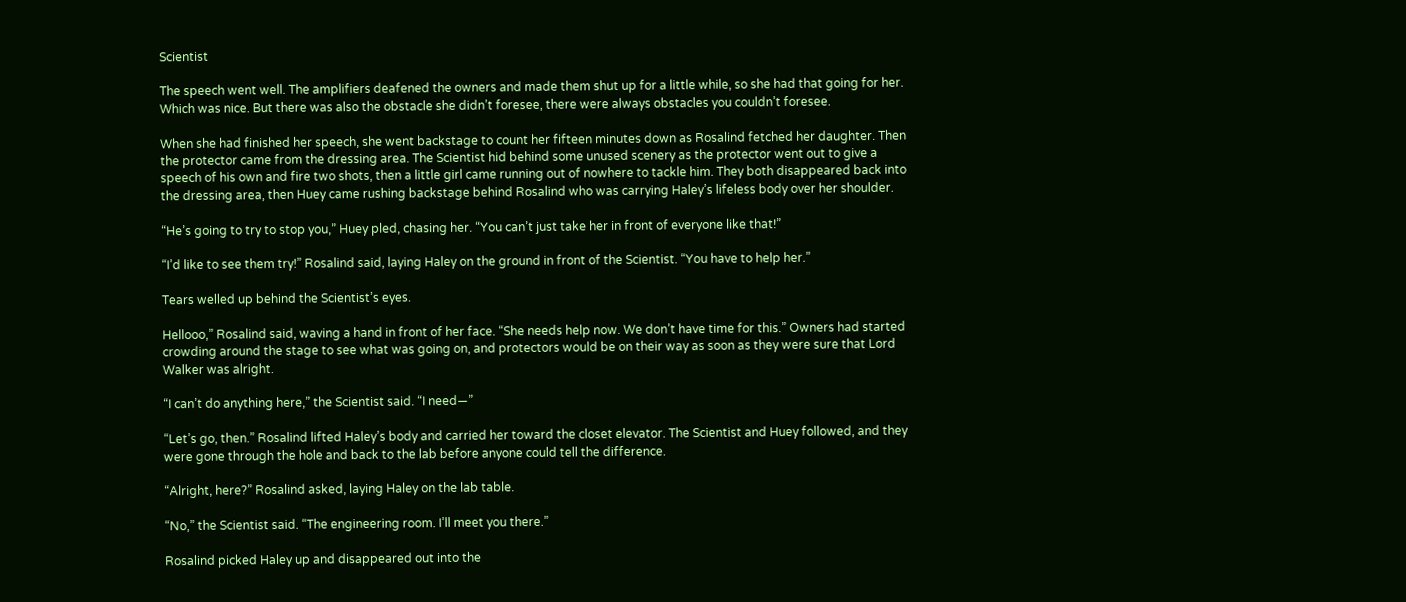Scientist

The speech went well. The amplifiers deafened the owners and made them shut up for a little while, so she had that going for her. Which was nice. But there was also the obstacle she didn’t foresee, there were always obstacles you couldn’t foresee.

When she had finished her speech, she went backstage to count her fifteen minutes down as Rosalind fetched her daughter. Then the protector came from the dressing area. The Scientist hid behind some unused scenery as the protector went out to give a speech of his own and fire two shots, then a little girl came running out of nowhere to tackle him. They both disappeared back into the dressing area, then Huey came rushing backstage behind Rosalind who was carrying Haley’s lifeless body over her shoulder.

“He’s going to try to stop you,” Huey pled, chasing her. “You can’t just take her in front of everyone like that!”

“I’d like to see them try!” Rosalind said, laying Haley on the ground in front of the Scientist. “You have to help her.”

Tears welled up behind the Scientist’s eyes.

Hellooo,” Rosalind said, waving a hand in front of her face. “She needs help now. We don’t have time for this.” Owners had started crowding around the stage to see what was going on, and protectors would be on their way as soon as they were sure that Lord Walker was alright.

“I can’t do anything here,” the Scientist said. “I need—”

“Let’s go, then.” Rosalind lifted Haley’s body and carried her toward the closet elevator. The Scientist and Huey followed, and they were gone through the hole and back to the lab before anyone could tell the difference.

“Alright, here?” Rosalind asked, laying Haley on the lab table.

“No,” the Scientist said. “The engineering room. I’ll meet you there.”

Rosalind picked Haley up and disappeared out into the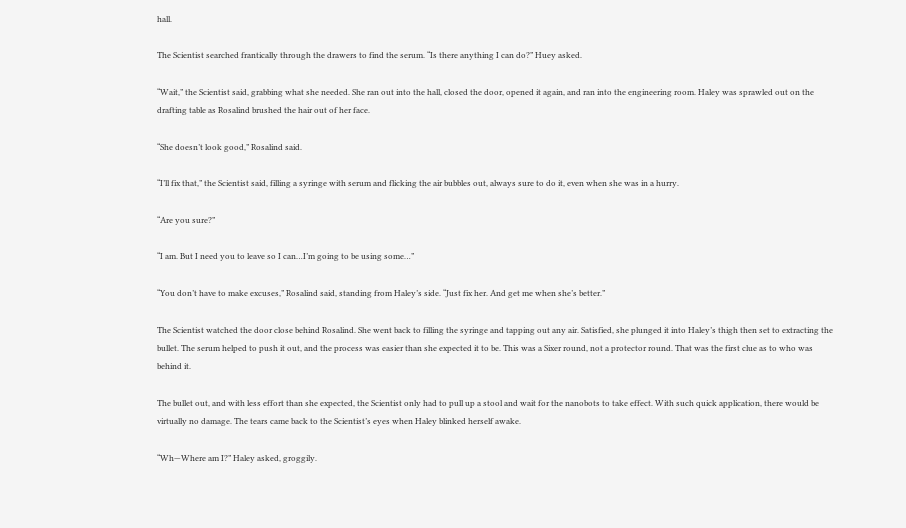hall.

The Scientist searched frantically through the drawers to find the serum. “Is there anything I can do?” Huey asked.

“Wait,” the Scientist said, grabbing what she needed. She ran out into the hall, closed the door, opened it again, and ran into the engineering room. Haley was sprawled out on the drafting table as Rosalind brushed the hair out of her face.

“She doesn’t look good,” Rosalind said.

“I’ll fix that,” the Scientist said, filling a syringe with serum and flicking the air bubbles out, always sure to do it, even when she was in a hurry.

“Are you sure?”

“I am. But I need you to leave so I can…I’m going to be using some…”

“You don’t have to make excuses,” Rosalind said, standing from Haley’s side. “Just fix her. And get me when she’s better.”

The Scientist watched the door close behind Rosalind. She went back to filling the syringe and tapping out any air. Satisfied, she plunged it into Haley’s thigh then set to extracting the bullet. The serum helped to push it out, and the process was easier than she expected it to be. This was a Sixer round, not a protector round. That was the first clue as to who was behind it.

The bullet out, and with less effort than she expected, the Scientist only had to pull up a stool and wait for the nanobots to take effect. With such quick application, there would be virtually no damage. The tears came back to the Scientist’s eyes when Haley blinked herself awake.

“Wh—Where am I?” Haley asked, groggily.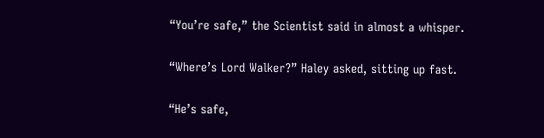“You’re safe,” the Scientist said in almost a whisper.

“Where’s Lord Walker?” Haley asked, sitting up fast.

“He’s safe,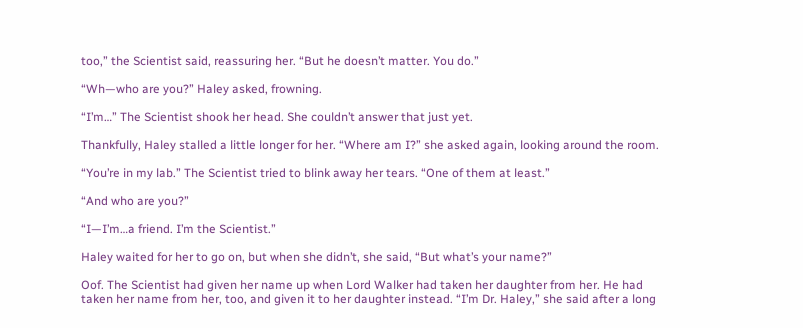too,” the Scientist said, reassuring her. “But he doesn’t matter. You do.”

“Wh—who are you?” Haley asked, frowning.

“I’m…” The Scientist shook her head. She couldn’t answer that just yet.

Thankfully, Haley stalled a little longer for her. “Where am I?” she asked again, looking around the room.

“You’re in my lab.” The Scientist tried to blink away her tears. “One of them at least.”

“And who are you?”

“I—I’m…a friend. I’m the Scientist.”

Haley waited for her to go on, but when she didn’t, she said, “But what’s your name?”

Oof. The Scientist had given her name up when Lord Walker had taken her daughter from her. He had taken her name from her, too, and given it to her daughter instead. “I’m Dr. Haley,” she said after a long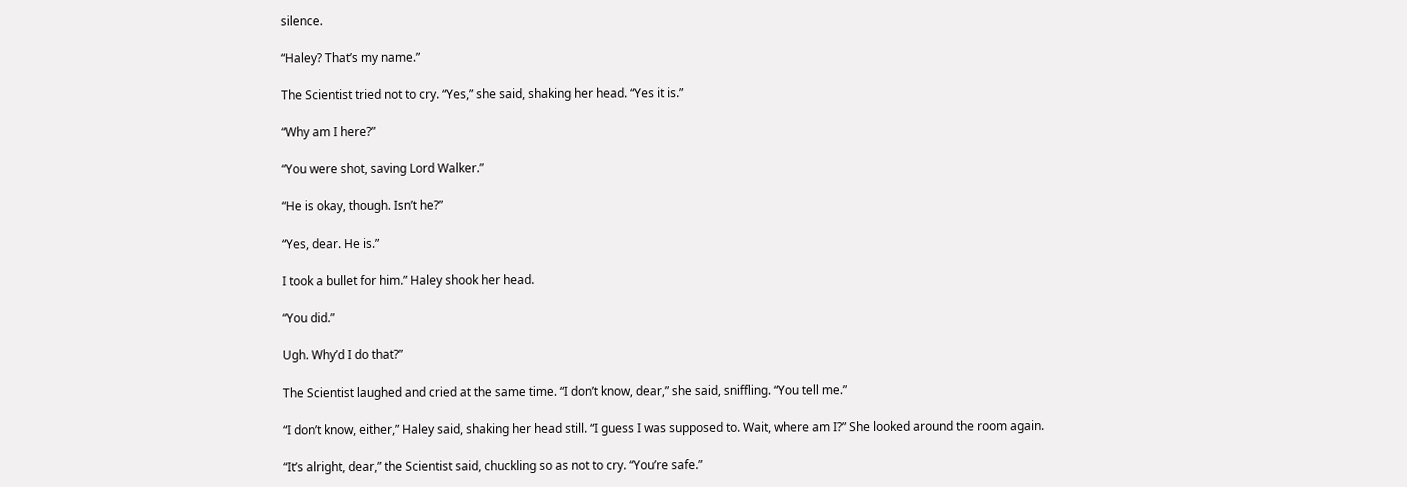silence.

“Haley? That’s my name.”

The Scientist tried not to cry. “Yes,” she said, shaking her head. “Yes it is.”

“Why am I here?”

“You were shot, saving Lord Walker.”

“He is okay, though. Isn’t he?”

“Yes, dear. He is.”

I took a bullet for him.” Haley shook her head.

“You did.”

Ugh. Why’d I do that?”

The Scientist laughed and cried at the same time. “I don’t know, dear,” she said, sniffling. “You tell me.”

“I don’t know, either,” Haley said, shaking her head still. “I guess I was supposed to. Wait, where am I?” She looked around the room again.

“It’s alright, dear,” the Scientist said, chuckling so as not to cry. “You’re safe.”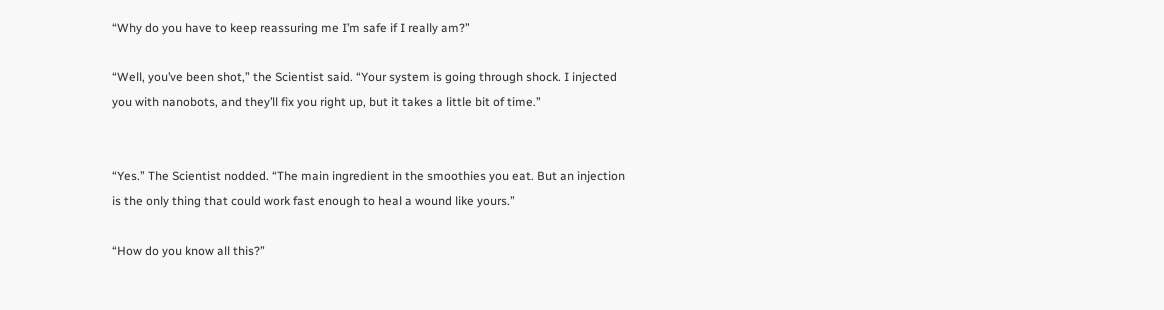“Why do you have to keep reassuring me I’m safe if I really am?”

“Well, you’ve been shot,” the Scientist said. “Your system is going through shock. I injected you with nanobots, and they’ll fix you right up, but it takes a little bit of time.”


“Yes.” The Scientist nodded. “The main ingredient in the smoothies you eat. But an injection is the only thing that could work fast enough to heal a wound like yours.”

“How do you know all this?”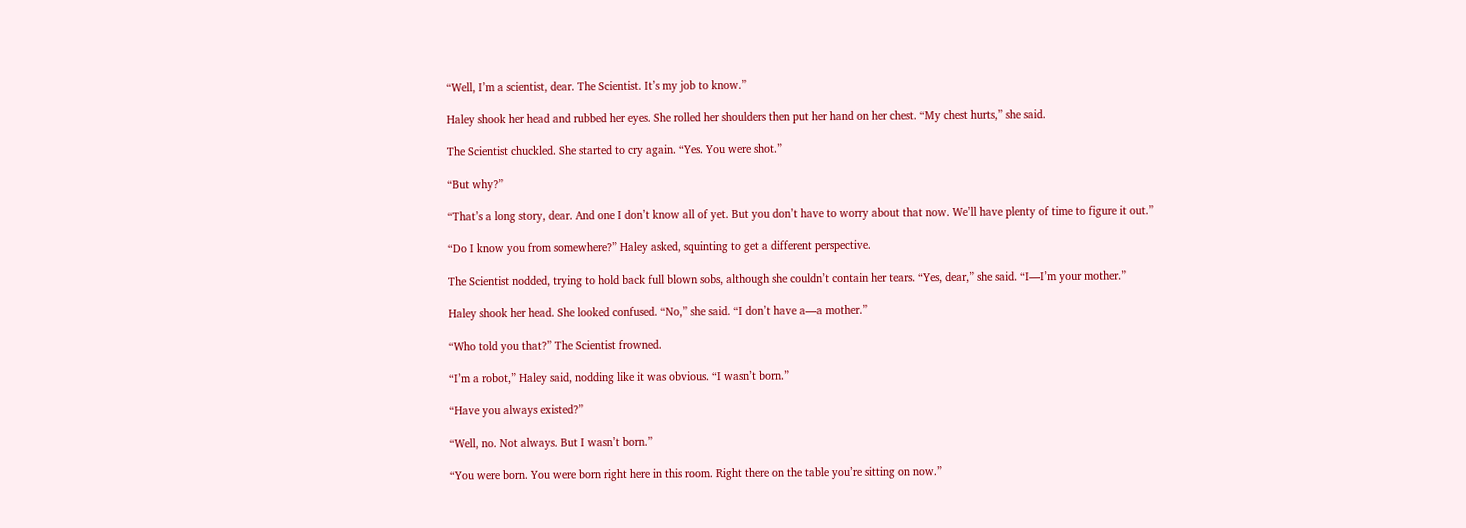“Well, I’m a scientist, dear. The Scientist. It’s my job to know.”

Haley shook her head and rubbed her eyes. She rolled her shoulders then put her hand on her chest. “My chest hurts,” she said.

The Scientist chuckled. She started to cry again. “Yes. You were shot.”

“But why?”

“That’s a long story, dear. And one I don’t know all of yet. But you don’t have to worry about that now. We’ll have plenty of time to figure it out.”

“Do I know you from somewhere?” Haley asked, squinting to get a different perspective.

The Scientist nodded, trying to hold back full blown sobs, although she couldn’t contain her tears. “Yes, dear,” she said. “I—I’m your mother.”

Haley shook her head. She looked confused. “No,” she said. “I don’t have a—a mother.”

“Who told you that?” The Scientist frowned.

“I’m a robot,” Haley said, nodding like it was obvious. “I wasn’t born.”

“Have you always existed?”

“Well, no. Not always. But I wasn’t born.”

“You were born. You were born right here in this room. Right there on the table you’re sitting on now.”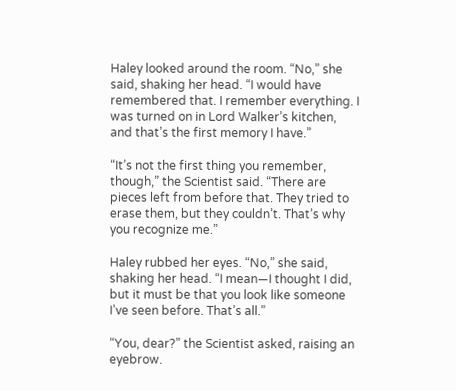Haley looked around the room. “No,” she said, shaking her head. “I would have remembered that. I remember everything. I was turned on in Lord Walker’s kitchen, and that’s the first memory I have.”

“It’s not the first thing you remember, though,” the Scientist said. “There are pieces left from before that. They tried to erase them, but they couldn’t. That’s why you recognize me.”

Haley rubbed her eyes. “No,” she said, shaking her head. “I mean—I thought I did, but it must be that you look like someone I’ve seen before. That’s all.”

“You, dear?” the Scientist asked, raising an eyebrow.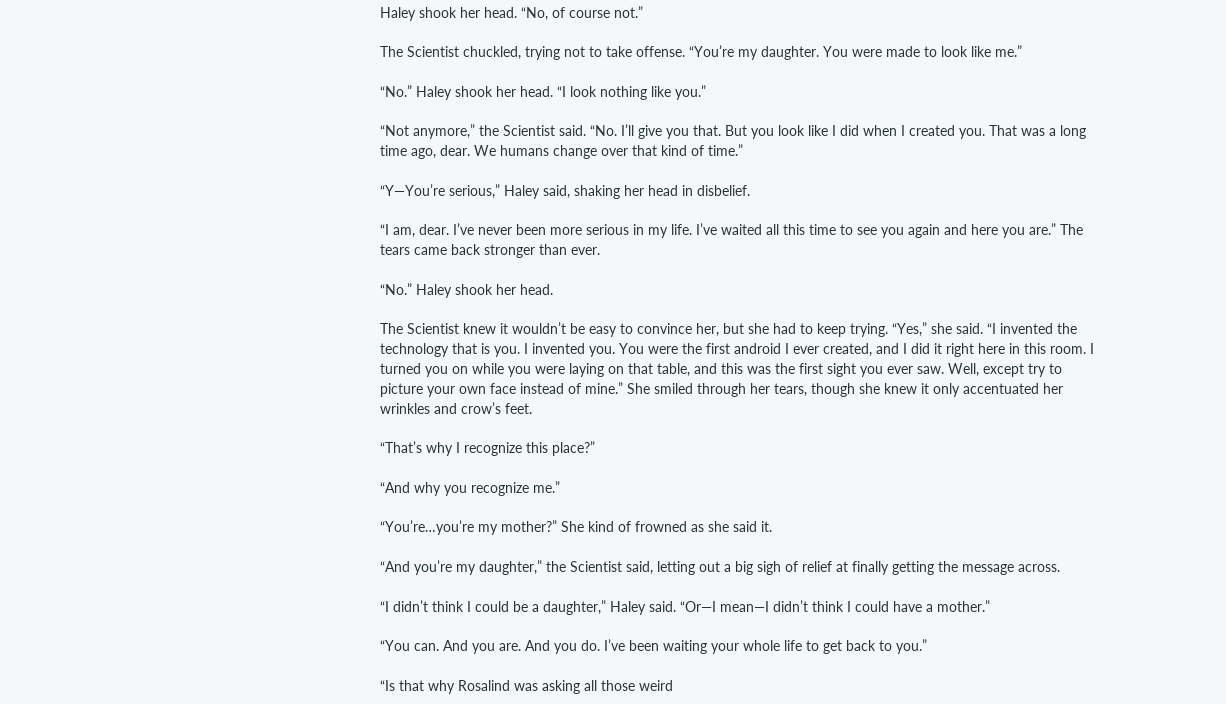Haley shook her head. “No, of course not.”

The Scientist chuckled, trying not to take offense. “You’re my daughter. You were made to look like me.”

“No.” Haley shook her head. “I look nothing like you.”

“Not anymore,” the Scientist said. “No. I’ll give you that. But you look like I did when I created you. That was a long time ago, dear. We humans change over that kind of time.”

“Y—You’re serious,” Haley said, shaking her head in disbelief.

“I am, dear. I’ve never been more serious in my life. I’ve waited all this time to see you again and here you are.” The tears came back stronger than ever.

“No.” Haley shook her head.

The Scientist knew it wouldn’t be easy to convince her, but she had to keep trying. “Yes,” she said. “I invented the technology that is you. I invented you. You were the first android I ever created, and I did it right here in this room. I turned you on while you were laying on that table, and this was the first sight you ever saw. Well, except try to picture your own face instead of mine.” She smiled through her tears, though she knew it only accentuated her wrinkles and crow’s feet.

“That’s why I recognize this place?”

“And why you recognize me.”

“You’re…you’re my mother?” She kind of frowned as she said it.

“And you’re my daughter,” the Scientist said, letting out a big sigh of relief at finally getting the message across.

“I didn’t think I could be a daughter,” Haley said. “Or—I mean—I didn’t think I could have a mother.”

“You can. And you are. And you do. I’ve been waiting your whole life to get back to you.”

“Is that why Rosalind was asking all those weird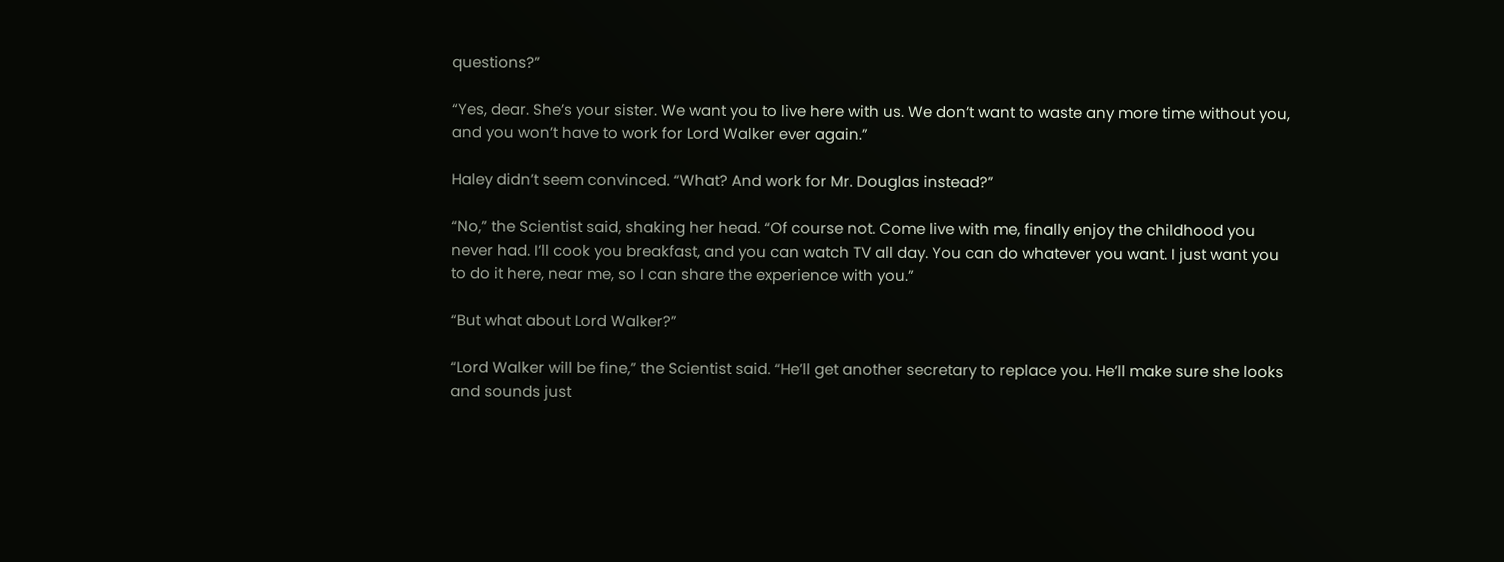questions?”

“Yes, dear. She’s your sister. We want you to live here with us. We don’t want to waste any more time without you, and you won’t have to work for Lord Walker ever again.”

Haley didn’t seem convinced. “What? And work for Mr. Douglas instead?”

“No,” the Scientist said, shaking her head. “Of course not. Come live with me, finally enjoy the childhood you never had. I’ll cook you breakfast, and you can watch TV all day. You can do whatever you want. I just want you to do it here, near me, so I can share the experience with you.”

“But what about Lord Walker?”

“Lord Walker will be fine,” the Scientist said. “He’ll get another secretary to replace you. He’ll make sure she looks and sounds just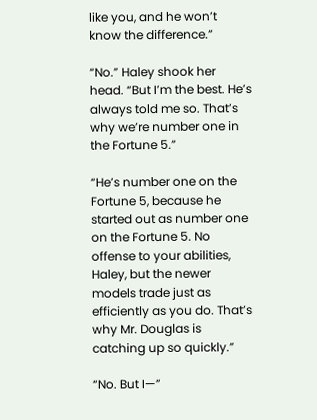like you, and he won’t know the difference.”

“No.” Haley shook her head. “But I’m the best. He’s always told me so. That’s why we’re number one in the Fortune 5.”

“He’s number one on the Fortune 5, because he started out as number one on the Fortune 5. No offense to your abilities, Haley, but the newer models trade just as efficiently as you do. That’s why Mr. Douglas is catching up so quickly.”

“No. But I—”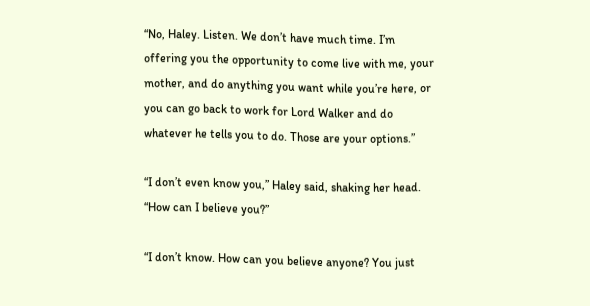“No, Haley. Listen. We don’t have much time. I’m offering you the opportunity to come live with me, your mother, and do anything you want while you’re here, or you can go back to work for Lord Walker and do whatever he tells you to do. Those are your options.”

“I don’t even know you,” Haley said, shaking her head. “How can I believe you?”

“I don’t know. How can you believe anyone? You just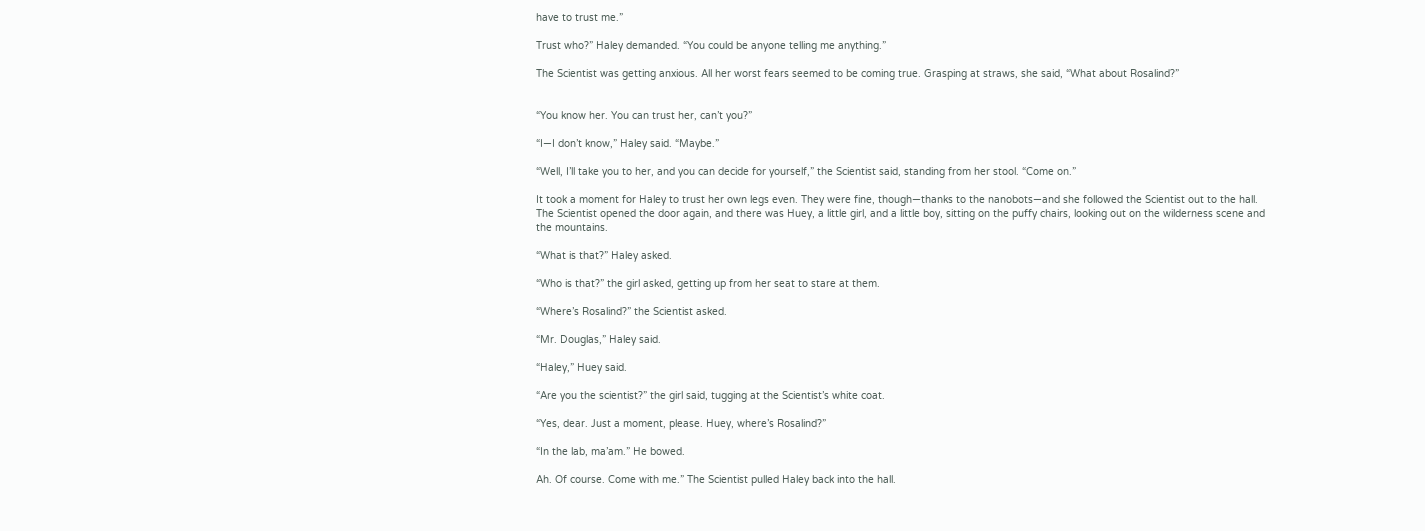have to trust me.”

Trust who?” Haley demanded. “You could be anyone telling me anything.”

The Scientist was getting anxious. All her worst fears seemed to be coming true. Grasping at straws, she said, “What about Rosalind?”


“You know her. You can trust her, can’t you?”

“I—I don’t know,” Haley said. “Maybe.”

“Well, I’ll take you to her, and you can decide for yourself,” the Scientist said, standing from her stool. “Come on.”

It took a moment for Haley to trust her own legs even. They were fine, though—thanks to the nanobots—and she followed the Scientist out to the hall. The Scientist opened the door again, and there was Huey, a little girl, and a little boy, sitting on the puffy chairs, looking out on the wilderness scene and the mountains.

“What is that?” Haley asked.

“Who is that?” the girl asked, getting up from her seat to stare at them.

“Where’s Rosalind?” the Scientist asked.

“Mr. Douglas,” Haley said.

“Haley,” Huey said.

“Are you the scientist?” the girl said, tugging at the Scientist’s white coat.

“Yes, dear. Just a moment, please. Huey, where’s Rosalind?”

“In the lab, ma’am.” He bowed.

Ah. Of course. Come with me.” The Scientist pulled Haley back into the hall.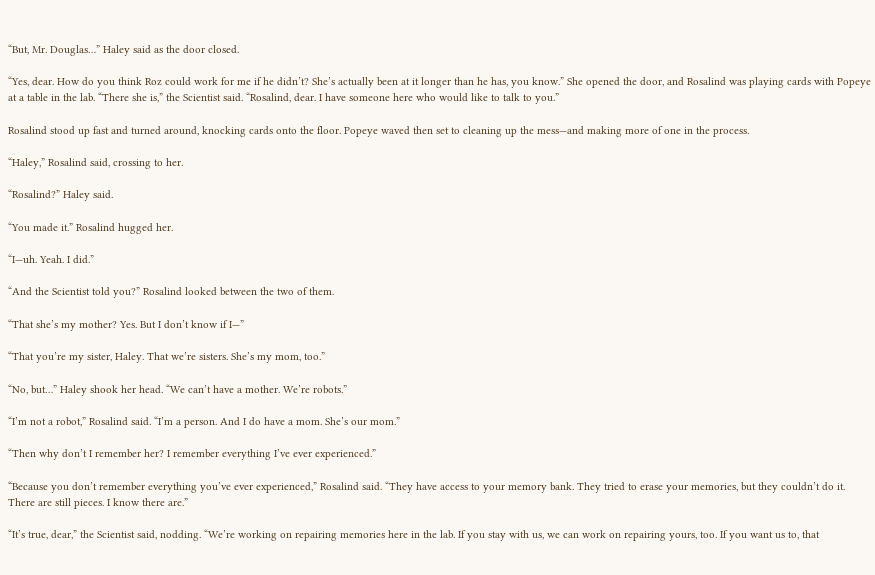“But, Mr. Douglas…” Haley said as the door closed.

“Yes, dear. How do you think Roz could work for me if he didn’t? She’s actually been at it longer than he has, you know.” She opened the door, and Rosalind was playing cards with Popeye at a table in the lab. “There she is,” the Scientist said. “Rosalind, dear. I have someone here who would like to talk to you.”

Rosalind stood up fast and turned around, knocking cards onto the floor. Popeye waved then set to cleaning up the mess—and making more of one in the process.

“Haley,” Rosalind said, crossing to her.

“Rosalind?” Haley said.

“You made it.” Rosalind hugged her.

“I—uh. Yeah. I did.”

“And the Scientist told you?” Rosalind looked between the two of them.

“That she’s my mother? Yes. But I don’t know if I—”

“That you’re my sister, Haley. That we’re sisters. She’s my mom, too.”

“No, but…” Haley shook her head. “We can’t have a mother. We’re robots.”

“I’m not a robot,” Rosalind said. “I’m a person. And I do have a mom. She’s our mom.”

“Then why don’t I remember her? I remember everything I’ve ever experienced.”

“Because you don’t remember everything you’ve ever experienced,” Rosalind said. “They have access to your memory bank. They tried to erase your memories, but they couldn’t do it. There are still pieces. I know there are.”

“It’s true, dear,” the Scientist said, nodding. “We’re working on repairing memories here in the lab. If you stay with us, we can work on repairing yours, too. If you want us to, that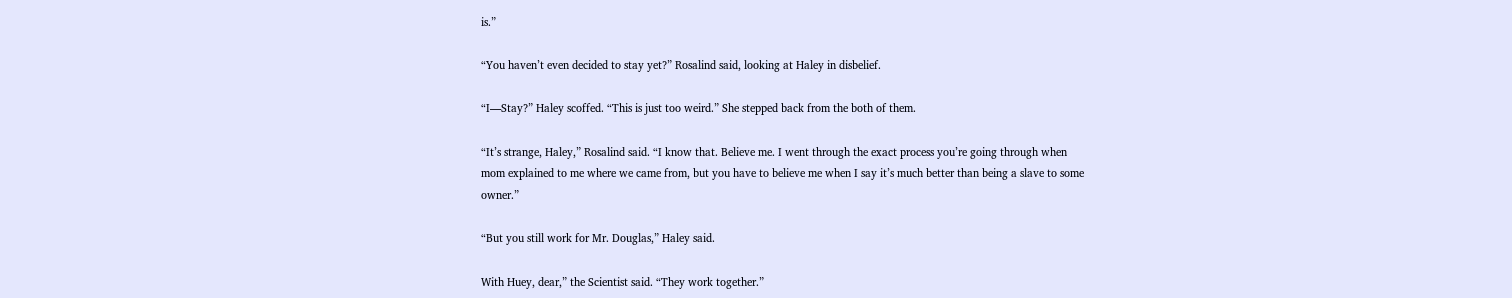is.”

“You haven’t even decided to stay yet?” Rosalind said, looking at Haley in disbelief.

“I—Stay?” Haley scoffed. “This is just too weird.” She stepped back from the both of them.

“It’s strange, Haley,” Rosalind said. “I know that. Believe me. I went through the exact process you’re going through when mom explained to me where we came from, but you have to believe me when I say it’s much better than being a slave to some owner.”

“But you still work for Mr. Douglas,” Haley said.

With Huey, dear,” the Scientist said. “They work together.”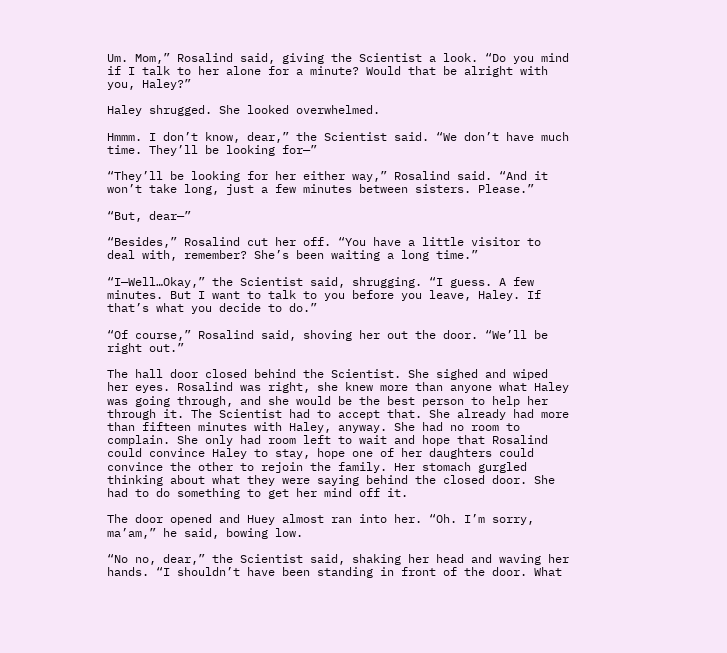Um. Mom,” Rosalind said, giving the Scientist a look. “Do you mind if I talk to her alone for a minute? Would that be alright with you, Haley?”

Haley shrugged. She looked overwhelmed.

Hmmm. I don’t know, dear,” the Scientist said. “We don’t have much time. They’ll be looking for—”

“They’ll be looking for her either way,” Rosalind said. “And it won’t take long, just a few minutes between sisters. Please.”

“But, dear—”

“Besides,” Rosalind cut her off. “You have a little visitor to deal with, remember? She’s been waiting a long time.”

“I—Well…Okay,” the Scientist said, shrugging. “I guess. A few minutes. But I want to talk to you before you leave, Haley. If that’s what you decide to do.”

“Of course,” Rosalind said, shoving her out the door. “We’ll be right out.”

The hall door closed behind the Scientist. She sighed and wiped her eyes. Rosalind was right, she knew more than anyone what Haley was going through, and she would be the best person to help her through it. The Scientist had to accept that. She already had more than fifteen minutes with Haley, anyway. She had no room to complain. She only had room left to wait and hope that Rosalind could convince Haley to stay, hope one of her daughters could convince the other to rejoin the family. Her stomach gurgled thinking about what they were saying behind the closed door. She had to do something to get her mind off it.

The door opened and Huey almost ran into her. “Oh. I’m sorry, ma’am,” he said, bowing low.

“No no, dear,” the Scientist said, shaking her head and waving her hands. “I shouldn’t have been standing in front of the door. What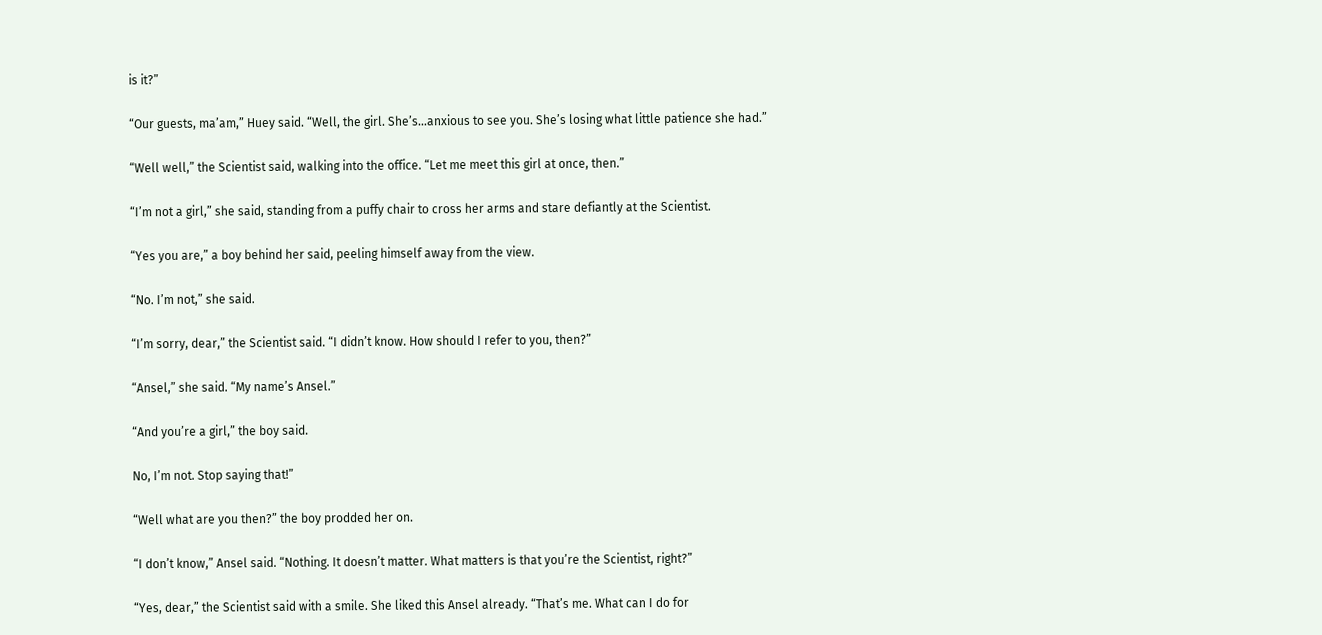is it?”

“Our guests, ma’am,” Huey said. “Well, the girl. She’s…anxious to see you. She’s losing what little patience she had.”

“Well well,” the Scientist said, walking into the office. “Let me meet this girl at once, then.”

“I’m not a girl,” she said, standing from a puffy chair to cross her arms and stare defiantly at the Scientist.

“Yes you are,” a boy behind her said, peeling himself away from the view.

“No. I’m not,” she said.

“I’m sorry, dear,” the Scientist said. “I didn’t know. How should I refer to you, then?”

“Ansel,” she said. “My name’s Ansel.”

“And you’re a girl,” the boy said.

No, I’m not. Stop saying that!”

“Well what are you then?” the boy prodded her on.

“I don’t know,” Ansel said. “Nothing. It doesn’t matter. What matters is that you’re the Scientist, right?”

“Yes, dear,” the Scientist said with a smile. She liked this Ansel already. “That’s me. What can I do for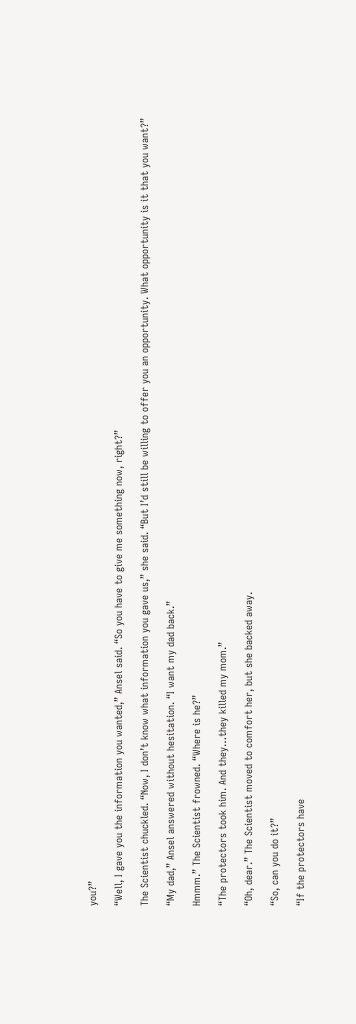you?”

“Well, I gave you the information you wanted,” Ansel said. “So you have to give me something now, right?”

The Scientist chuckled. “Now, I don’t know what information you gave us,” she said. “But I’d still be willing to offer you an opportunity. What opportunity is it that you want?”

“My dad,” Ansel answered without hesitation. “I want my dad back.”

Hmmm.” The Scientist frowned. “Where is he?”

“The protectors took him. And they…they killed my mom.”

“Oh, dear.” The Scientist moved to comfort her, but she backed away.

“So, can you do it?”

“If the protectors have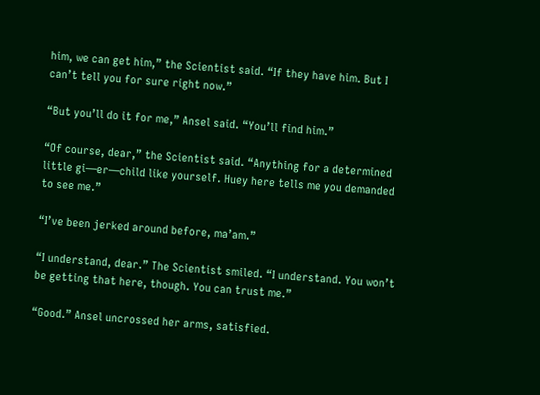him, we can get him,” the Scientist said. “If they have him. But I can’t tell you for sure right now.”

“But you’ll do it for me,” Ansel said. “You’ll find him.”

“Of course, dear,” the Scientist said. “Anything for a determined little gi—er—child like yourself. Huey here tells me you demanded to see me.”

“I’ve been jerked around before, ma’am.”

“I understand, dear.” The Scientist smiled. “I understand. You won’t be getting that here, though. You can trust me.”

“Good.” Ansel uncrossed her arms, satisfied.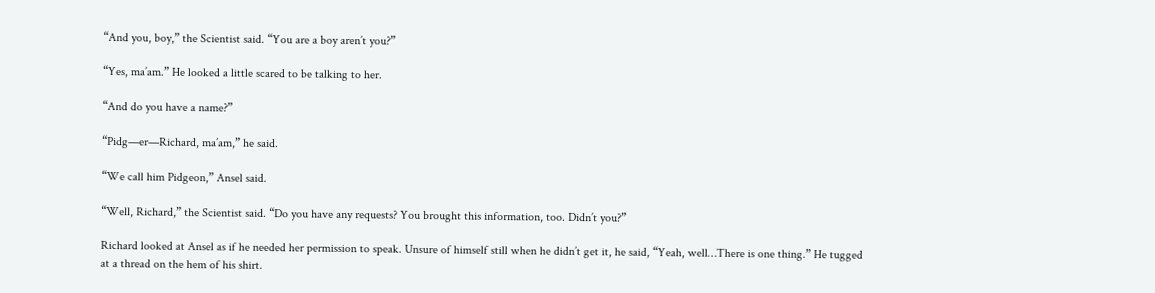“And you, boy,” the Scientist said. “You are a boy aren’t you?”

“Yes, ma’am.” He looked a little scared to be talking to her.

“And do you have a name?”

“Pidg—er—Richard, ma’am,” he said.

“We call him Pidgeon,” Ansel said.

“Well, Richard,” the Scientist said. “Do you have any requests? You brought this information, too. Didn’t you?”

Richard looked at Ansel as if he needed her permission to speak. Unsure of himself still when he didn’t get it, he said, “Yeah, well…There is one thing.” He tugged at a thread on the hem of his shirt.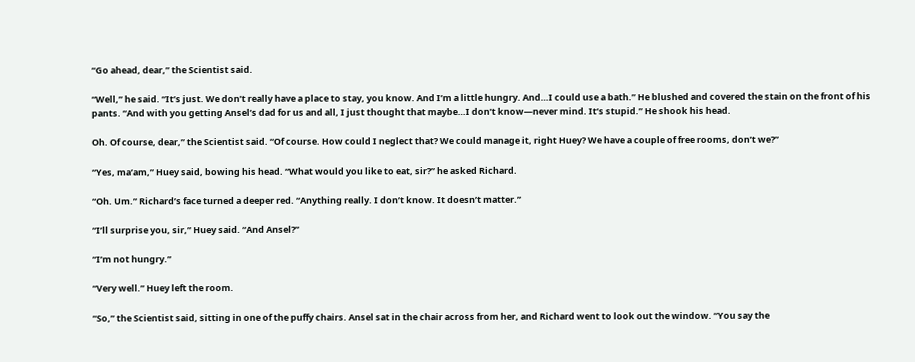“Go ahead, dear,” the Scientist said.

“Well,” he said. “It’s just. We don’t really have a place to stay, you know. And I’m a little hungry. And…I could use a bath.” He blushed and covered the stain on the front of his pants. “And with you getting Ansel’s dad for us and all, I just thought that maybe…I don’t know—never mind. It’s stupid.” He shook his head.

Oh. Of course, dear,” the Scientist said. “Of course. How could I neglect that? We could manage it, right Huey? We have a couple of free rooms, don’t we?”

“Yes, ma’am,” Huey said, bowing his head. “What would you like to eat, sir?” he asked Richard.

“Oh. Um.” Richard’s face turned a deeper red. “Anything really. I don’t know. It doesn’t matter.”

“I’ll surprise you, sir,” Huey said. “And Ansel?”

“I’m not hungry.”

“Very well.” Huey left the room.

“So,” the Scientist said, sitting in one of the puffy chairs. Ansel sat in the chair across from her, and Richard went to look out the window. “You say the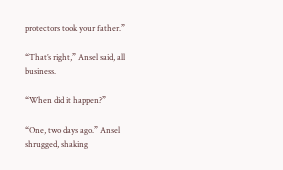protectors took your father.”

“That’s right,” Ansel said, all business.

“When did it happen?”

“One, two days ago.” Ansel shrugged, shaking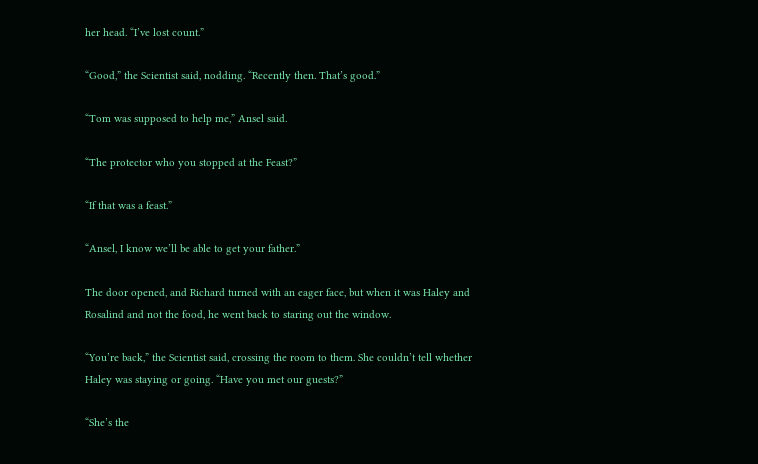her head. “I’ve lost count.”

“Good,” the Scientist said, nodding. “Recently then. That’s good.”

“Tom was supposed to help me,” Ansel said.

“The protector who you stopped at the Feast?”

“If that was a feast.”

“Ansel, I know we’ll be able to get your father.”

The door opened, and Richard turned with an eager face, but when it was Haley and Rosalind and not the food, he went back to staring out the window.

“You’re back,” the Scientist said, crossing the room to them. She couldn’t tell whether Haley was staying or going. “Have you met our guests?”

“She’s the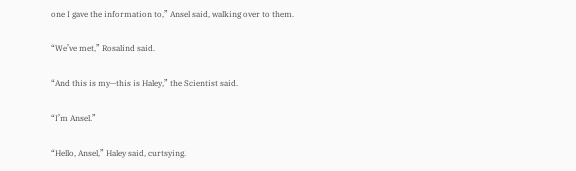one I gave the information to,” Ansel said, walking over to them.

“We’ve met,” Rosalind said.

“And this is my—this is Haley,” the Scientist said.

“I’m Ansel.”

“Hello, Ansel,” Haley said, curtsying.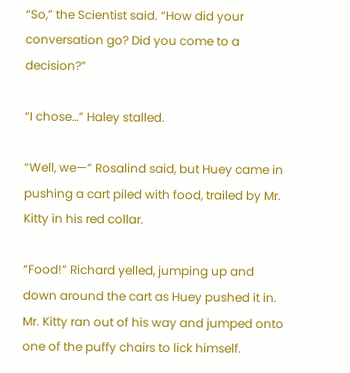“So,” the Scientist said. “How did your conversation go? Did you come to a decision?”

“I chose…” Haley stalled.

“Well, we—” Rosalind said, but Huey came in pushing a cart piled with food, trailed by Mr. Kitty in his red collar.

“Food!” Richard yelled, jumping up and down around the cart as Huey pushed it in. Mr. Kitty ran out of his way and jumped onto one of the puffy chairs to lick himself.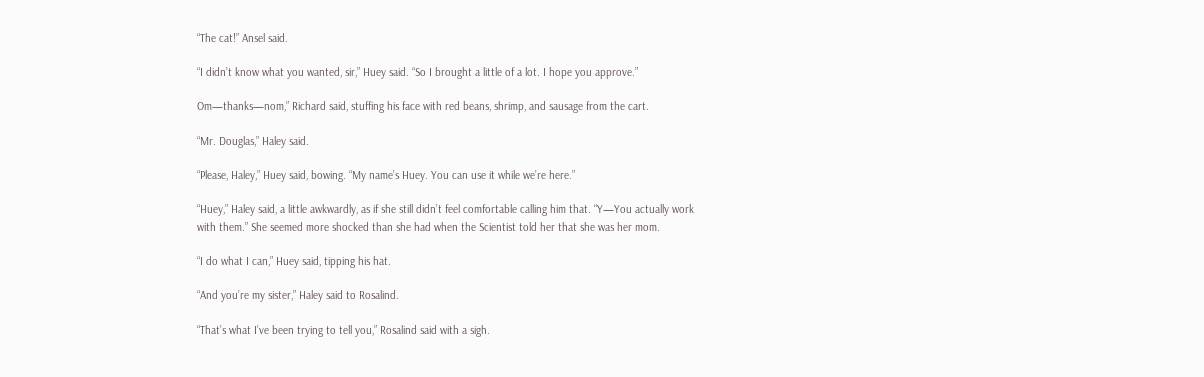“The cat!” Ansel said.

“I didn’t know what you wanted, sir,” Huey said. “So I brought a little of a lot. I hope you approve.”

Om—thanks—nom,” Richard said, stuffing his face with red beans, shrimp, and sausage from the cart.

“Mr. Douglas,” Haley said.

“Please, Haley,” Huey said, bowing. “My name’s Huey. You can use it while we’re here.”

“Huey,” Haley said, a little awkwardly, as if she still didn’t feel comfortable calling him that. “Y—You actually work with them.” She seemed more shocked than she had when the Scientist told her that she was her mom.

“I do what I can,” Huey said, tipping his hat.

“And you’re my sister,” Haley said to Rosalind.

“That’s what I’ve been trying to tell you,” Rosalind said with a sigh.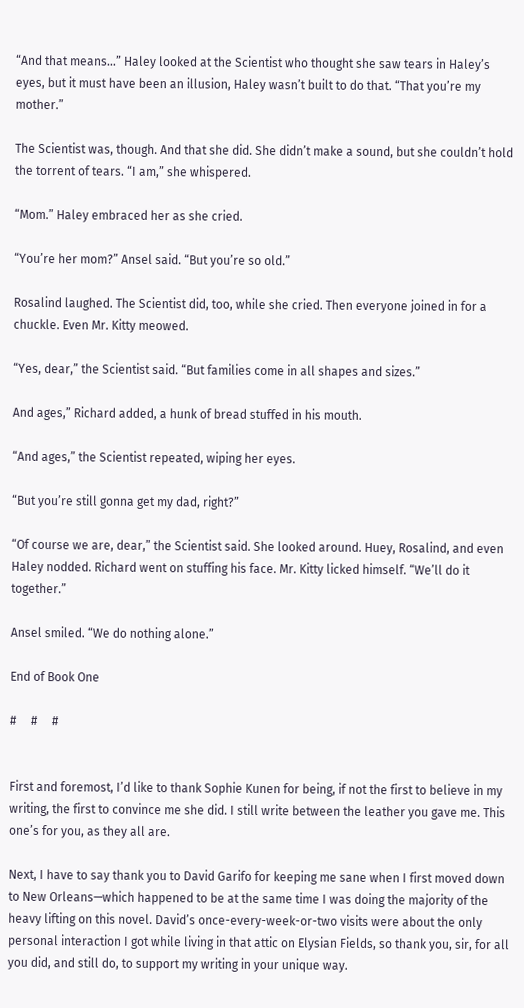“And that means…” Haley looked at the Scientist who thought she saw tears in Haley’s eyes, but it must have been an illusion, Haley wasn’t built to do that. “That you’re my mother.”

The Scientist was, though. And that she did. She didn’t make a sound, but she couldn’t hold the torrent of tears. “I am,” she whispered.

“Mom.” Haley embraced her as she cried.

“You’re her mom?” Ansel said. “But you’re so old.”

Rosalind laughed. The Scientist did, too, while she cried. Then everyone joined in for a chuckle. Even Mr. Kitty meowed.

“Yes, dear,” the Scientist said. “But families come in all shapes and sizes.”

And ages,” Richard added, a hunk of bread stuffed in his mouth.

“And ages,” the Scientist repeated, wiping her eyes.

“But you’re still gonna get my dad, right?”

“Of course we are, dear,” the Scientist said. She looked around. Huey, Rosalind, and even Haley nodded. Richard went on stuffing his face. Mr. Kitty licked himself. “We’ll do it together.”

Ansel smiled. “We do nothing alone.”

End of Book One

#     #     #


First and foremost, I’d like to thank Sophie Kunen for being, if not the first to believe in my writing, the first to convince me she did. I still write between the leather you gave me. This one’s for you, as they all are.

Next, I have to say thank you to David Garifo for keeping me sane when I first moved down to New Orleans—which happened to be at the same time I was doing the majority of the heavy lifting on this novel. David’s once-every-week-or-two visits were about the only personal interaction I got while living in that attic on Elysian Fields, so thank you, sir, for all you did, and still do, to support my writing in your unique way.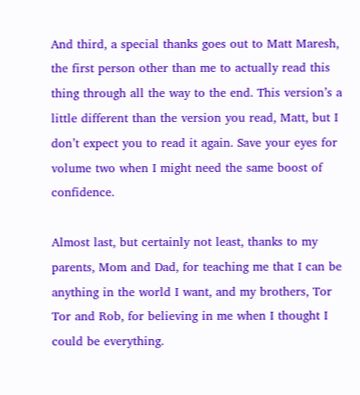And third, a special thanks goes out to Matt Maresh, the first person other than me to actually read this thing through all the way to the end. This version’s a little different than the version you read, Matt, but I don’t expect you to read it again. Save your eyes for volume two when I might need the same boost of confidence.

Almost last, but certainly not least, thanks to my parents, Mom and Dad, for teaching me that I can be anything in the world I want, and my brothers, Tor Tor and Rob, for believing in me when I thought I could be everything.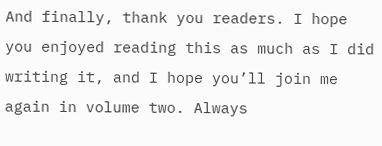And finally, thank you readers. I hope you enjoyed reading this as much as I did writing it, and I hope you’ll join me again in volume two. Always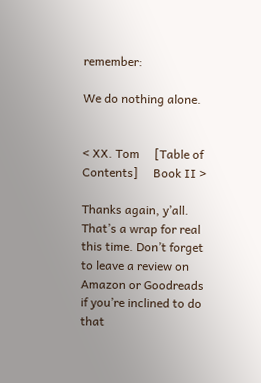remember:

We do nothing alone.


< XX. Tom     [Table of Contents]     Book II >

Thanks again, y’all. That’s a wrap for real this time. Don’t forget to leave a review on Amazon or Goodreads if you’re inclined to do that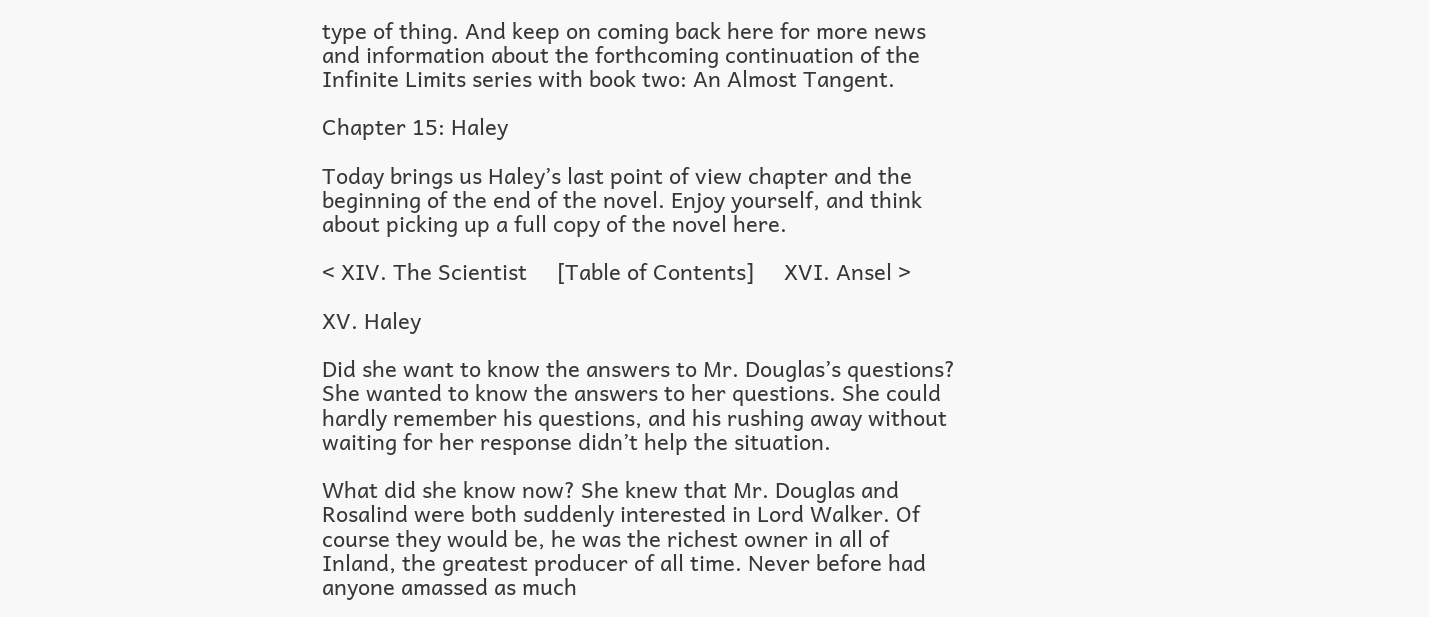type of thing. And keep on coming back here for more news and information about the forthcoming continuation of the Infinite Limits series with book two: An Almost Tangent.

Chapter 15: Haley

Today brings us Haley’s last point of view chapter and the beginning of the end of the novel. Enjoy yourself, and think about picking up a full copy of the novel here.

< XIV. The Scientist     [Table of Contents]     XVI. Ansel >

XV. Haley

Did she want to know the answers to Mr. Douglas’s questions? She wanted to know the answers to her questions. She could hardly remember his questions, and his rushing away without waiting for her response didn’t help the situation.

What did she know now? She knew that Mr. Douglas and Rosalind were both suddenly interested in Lord Walker. Of course they would be, he was the richest owner in all of Inland, the greatest producer of all time. Never before had anyone amassed as much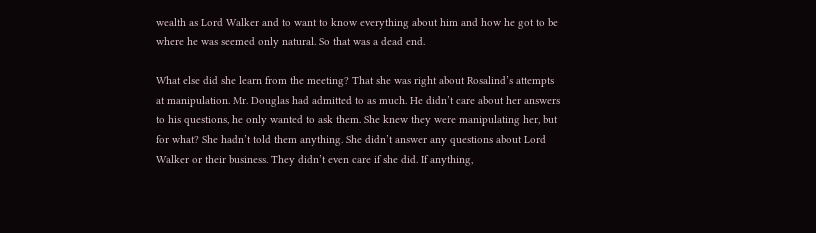wealth as Lord Walker and to want to know everything about him and how he got to be where he was seemed only natural. So that was a dead end.

What else did she learn from the meeting? That she was right about Rosalind’s attempts at manipulation. Mr. Douglas had admitted to as much. He didn’t care about her answers to his questions, he only wanted to ask them. She knew they were manipulating her, but for what? She hadn’t told them anything. She didn’t answer any questions about Lord Walker or their business. They didn’t even care if she did. If anything,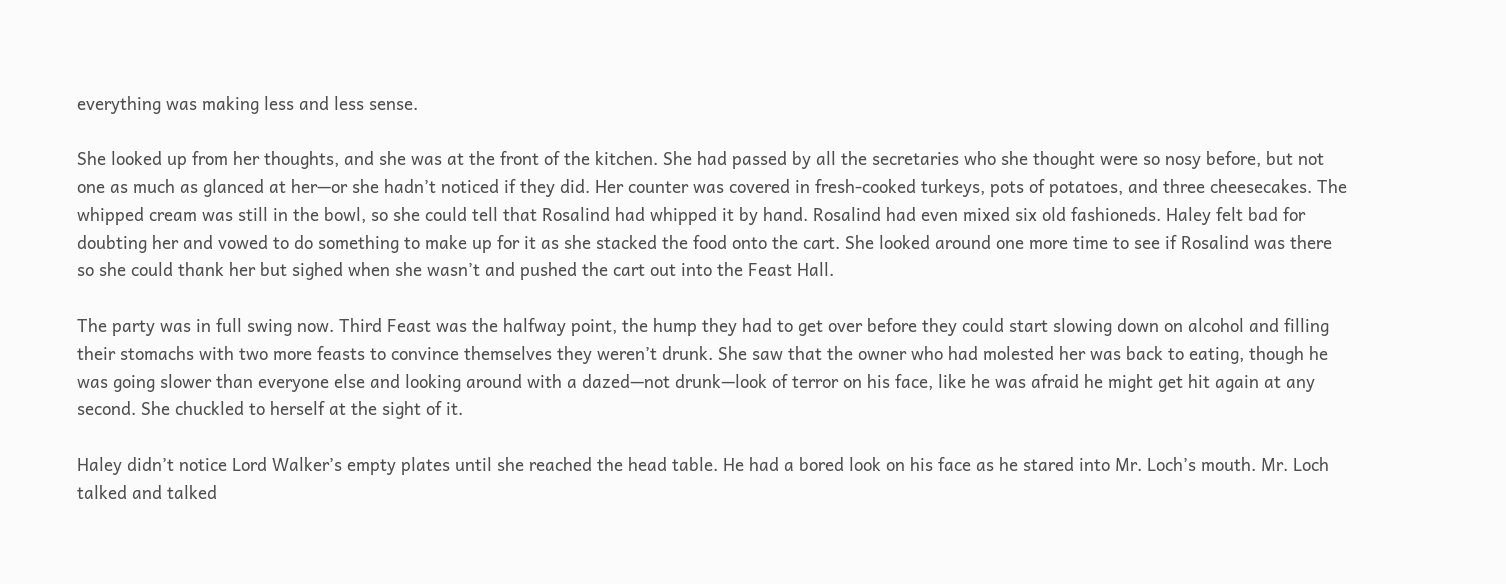everything was making less and less sense.

She looked up from her thoughts, and she was at the front of the kitchen. She had passed by all the secretaries who she thought were so nosy before, but not one as much as glanced at her—or she hadn’t noticed if they did. Her counter was covered in fresh-cooked turkeys, pots of potatoes, and three cheesecakes. The whipped cream was still in the bowl, so she could tell that Rosalind had whipped it by hand. Rosalind had even mixed six old fashioneds. Haley felt bad for doubting her and vowed to do something to make up for it as she stacked the food onto the cart. She looked around one more time to see if Rosalind was there so she could thank her but sighed when she wasn’t and pushed the cart out into the Feast Hall.

The party was in full swing now. Third Feast was the halfway point, the hump they had to get over before they could start slowing down on alcohol and filling their stomachs with two more feasts to convince themselves they weren’t drunk. She saw that the owner who had molested her was back to eating, though he was going slower than everyone else and looking around with a dazed—not drunk—look of terror on his face, like he was afraid he might get hit again at any second. She chuckled to herself at the sight of it.

Haley didn’t notice Lord Walker’s empty plates until she reached the head table. He had a bored look on his face as he stared into Mr. Loch’s mouth. Mr. Loch talked and talked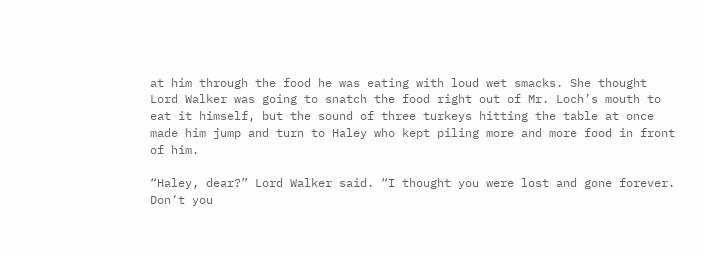at him through the food he was eating with loud wet smacks. She thought Lord Walker was going to snatch the food right out of Mr. Loch’s mouth to eat it himself, but the sound of three turkeys hitting the table at once made him jump and turn to Haley who kept piling more and more food in front of him.

“Haley, dear?” Lord Walker said. “I thought you were lost and gone forever. Don’t you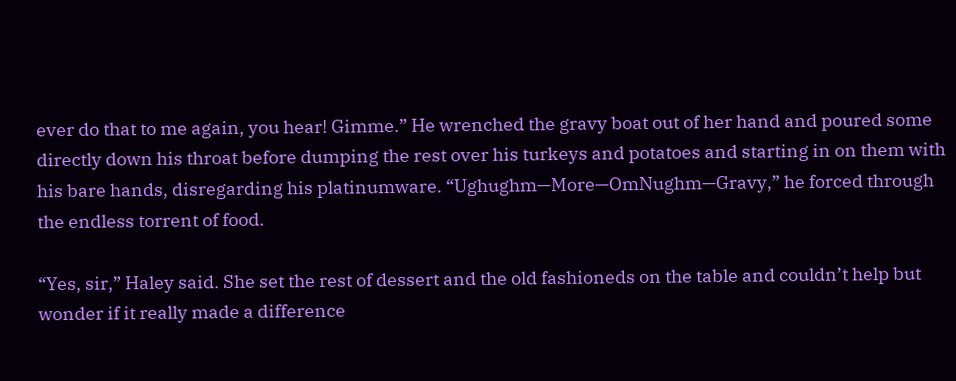ever do that to me again, you hear! Gimme.” He wrenched the gravy boat out of her hand and poured some directly down his throat before dumping the rest over his turkeys and potatoes and starting in on them with his bare hands, disregarding his platinumware. “Ughughm—More—OmNughm—Gravy,” he forced through the endless torrent of food.

“Yes, sir,” Haley said. She set the rest of dessert and the old fashioneds on the table and couldn’t help but wonder if it really made a difference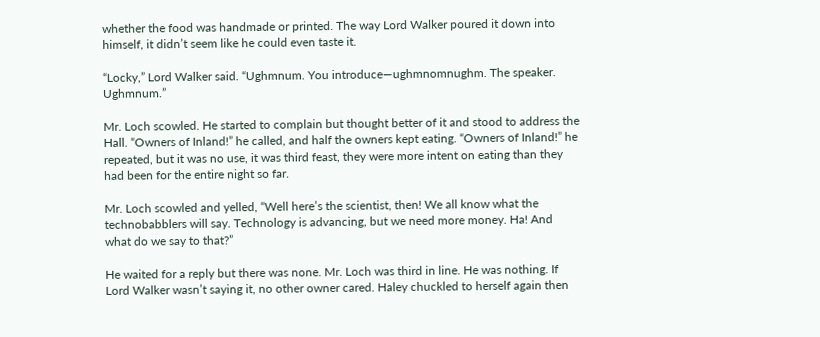whether the food was handmade or printed. The way Lord Walker poured it down into himself, it didn’t seem like he could even taste it.

“Locky,” Lord Walker said. “Ughmnum. You introduce—ughmnomnughm. The speaker. Ughmnum.”

Mr. Loch scowled. He started to complain but thought better of it and stood to address the Hall. “Owners of Inland!” he called, and half the owners kept eating. “Owners of Inland!” he repeated, but it was no use, it was third feast, they were more intent on eating than they had been for the entire night so far.

Mr. Loch scowled and yelled, “Well here’s the scientist, then! We all know what the technobabblers will say. Technology is advancing, but we need more money. Ha! And what do we say to that?”

He waited for a reply but there was none. Mr. Loch was third in line. He was nothing. If Lord Walker wasn’t saying it, no other owner cared. Haley chuckled to herself again then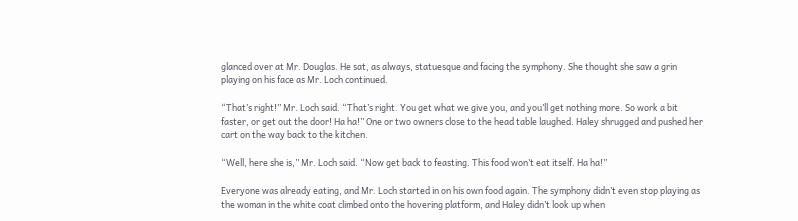glanced over at Mr. Douglas. He sat, as always, statuesque and facing the symphony. She thought she saw a grin playing on his face as Mr. Loch continued.

“That’s right!” Mr. Loch said. “That’s right. You get what we give you, and you’ll get nothing more. So work a bit faster, or get out the door! Ha ha!” One or two owners close to the head table laughed. Haley shrugged and pushed her cart on the way back to the kitchen.

“Well, here she is,” Mr. Loch said. “Now get back to feasting. This food won’t eat itself. Ha ha!”

Everyone was already eating, and Mr. Loch started in on his own food again. The symphony didn’t even stop playing as the woman in the white coat climbed onto the hovering platform, and Haley didn’t look up when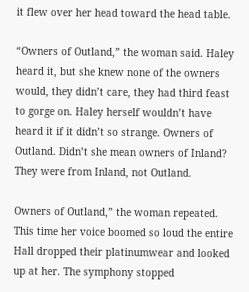it flew over her head toward the head table.

“Owners of Outland,” the woman said. Haley heard it, but she knew none of the owners would, they didn’t care, they had third feast to gorge on. Haley herself wouldn’t have heard it if it didn’t so strange. Owners of Outland. Didn’t she mean owners of Inland? They were from Inland, not Outland.

Owners of Outland,” the woman repeated. This time her voice boomed so loud the entire Hall dropped their platinumwear and looked up at her. The symphony stopped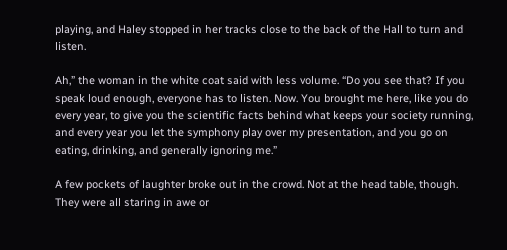playing, and Haley stopped in her tracks close to the back of the Hall to turn and listen.

Ah,” the woman in the white coat said with less volume. “Do you see that? If you speak loud enough, everyone has to listen. Now. You brought me here, like you do every year, to give you the scientific facts behind what keeps your society running, and every year you let the symphony play over my presentation, and you go on eating, drinking, and generally ignoring me.”

A few pockets of laughter broke out in the crowd. Not at the head table, though. They were all staring in awe or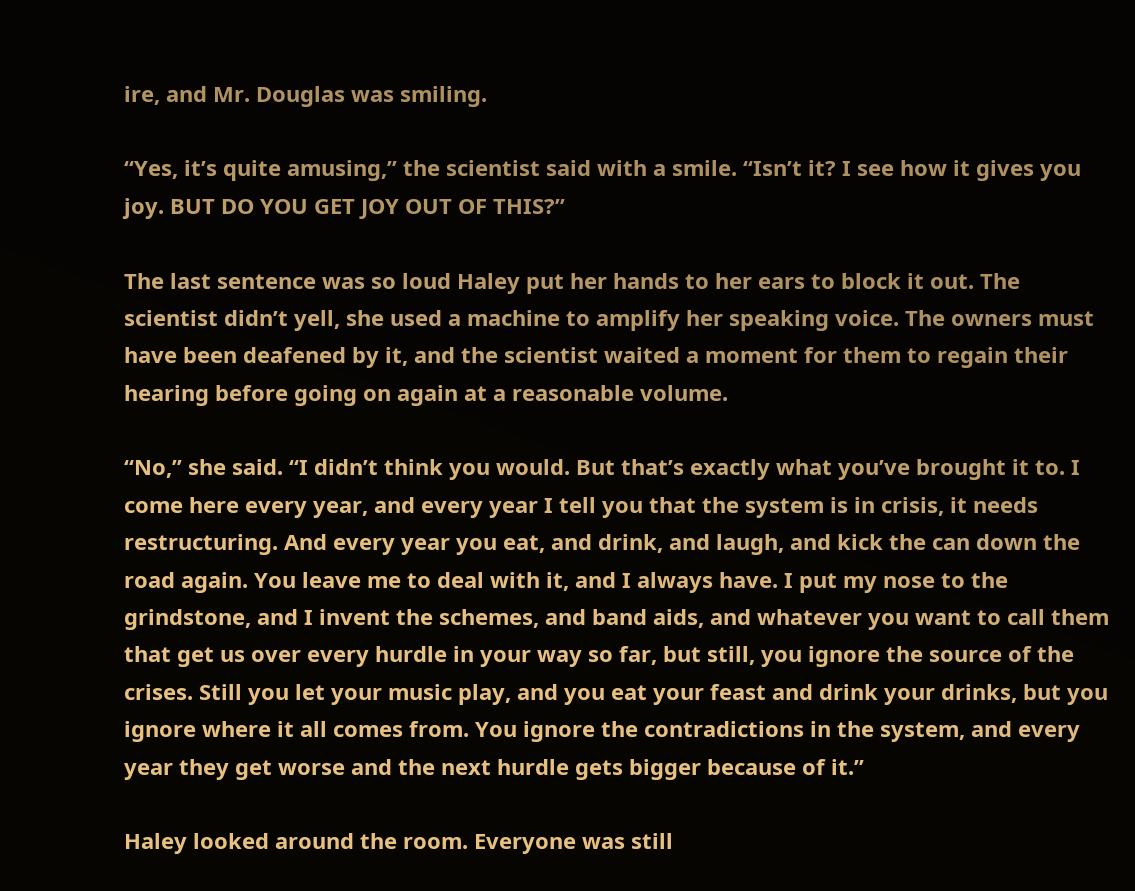ire, and Mr. Douglas was smiling.

“Yes, it’s quite amusing,” the scientist said with a smile. “Isn’t it? I see how it gives you joy. BUT DO YOU GET JOY OUT OF THIS?”

The last sentence was so loud Haley put her hands to her ears to block it out. The scientist didn’t yell, she used a machine to amplify her speaking voice. The owners must have been deafened by it, and the scientist waited a moment for them to regain their hearing before going on again at a reasonable volume.

“No,” she said. “I didn’t think you would. But that’s exactly what you’ve brought it to. I come here every year, and every year I tell you that the system is in crisis, it needs restructuring. And every year you eat, and drink, and laugh, and kick the can down the road again. You leave me to deal with it, and I always have. I put my nose to the grindstone, and I invent the schemes, and band aids, and whatever you want to call them that get us over every hurdle in your way so far, but still, you ignore the source of the crises. Still you let your music play, and you eat your feast and drink your drinks, but you ignore where it all comes from. You ignore the contradictions in the system, and every year they get worse and the next hurdle gets bigger because of it.”

Haley looked around the room. Everyone was still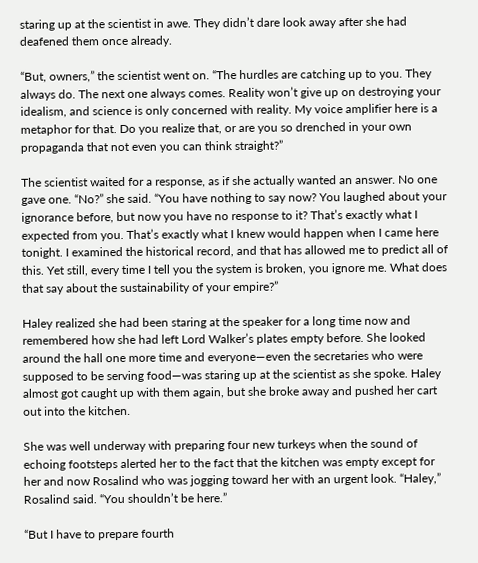staring up at the scientist in awe. They didn’t dare look away after she had deafened them once already.

“But, owners,” the scientist went on. “The hurdles are catching up to you. They always do. The next one always comes. Reality won’t give up on destroying your idealism, and science is only concerned with reality. My voice amplifier here is a metaphor for that. Do you realize that, or are you so drenched in your own propaganda that not even you can think straight?”

The scientist waited for a response, as if she actually wanted an answer. No one gave one. “No?” she said. “You have nothing to say now? You laughed about your ignorance before, but now you have no response to it? That’s exactly what I expected from you. That’s exactly what I knew would happen when I came here tonight. I examined the historical record, and that has allowed me to predict all of this. Yet still, every time I tell you the system is broken, you ignore me. What does that say about the sustainability of your empire?”

Haley realized she had been staring at the speaker for a long time now and remembered how she had left Lord Walker’s plates empty before. She looked around the hall one more time and everyone—even the secretaries who were supposed to be serving food—was staring up at the scientist as she spoke. Haley almost got caught up with them again, but she broke away and pushed her cart out into the kitchen.

She was well underway with preparing four new turkeys when the sound of echoing footsteps alerted her to the fact that the kitchen was empty except for her and now Rosalind who was jogging toward her with an urgent look. “Haley,” Rosalind said. “You shouldn’t be here.”

“But I have to prepare fourth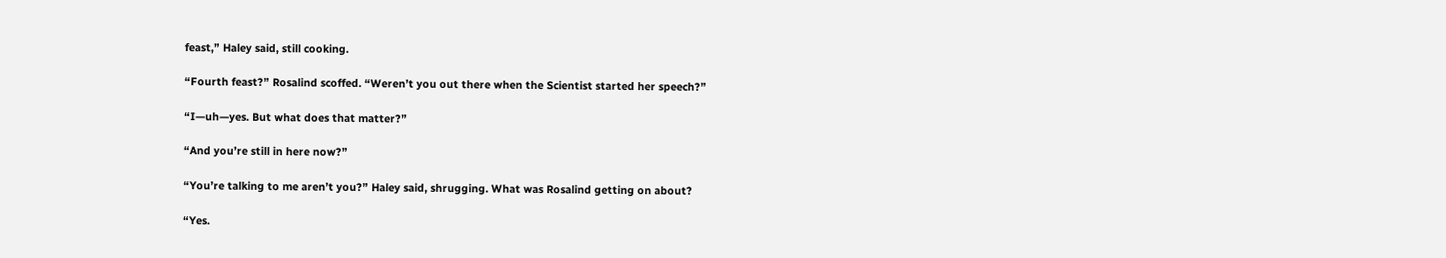feast,” Haley said, still cooking.

“Fourth feast?” Rosalind scoffed. “Weren’t you out there when the Scientist started her speech?”

“I—uh—yes. But what does that matter?”

“And you’re still in here now?”

“You’re talking to me aren’t you?” Haley said, shrugging. What was Rosalind getting on about?

“Yes.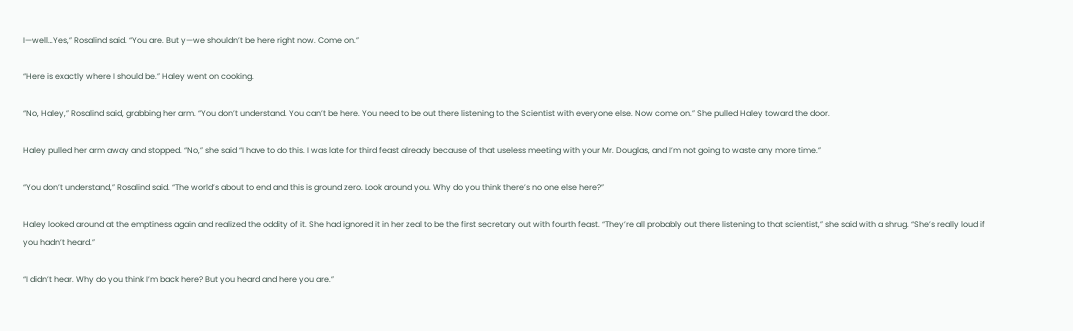I—well…Yes,” Rosalind said. “You are. But y—we shouldn’t be here right now. Come on.”

“Here is exactly where I should be.” Haley went on cooking.

“No, Haley,” Rosalind said, grabbing her arm. “You don’t understand. You can’t be here. You need to be out there listening to the Scientist with everyone else. Now come on.” She pulled Haley toward the door.

Haley pulled her arm away and stopped. “No,” she said “I have to do this. I was late for third feast already because of that useless meeting with your Mr. Douglas, and I’m not going to waste any more time.”

“You don’t understand,” Rosalind said. “The world’s about to end and this is ground zero. Look around you. Why do you think there’s no one else here?”

Haley looked around at the emptiness again and realized the oddity of it. She had ignored it in her zeal to be the first secretary out with fourth feast. “They’re all probably out there listening to that scientist,” she said with a shrug. “She’s really loud if you hadn’t heard.”

“I didn’t hear. Why do you think I’m back here? But you heard and here you are.”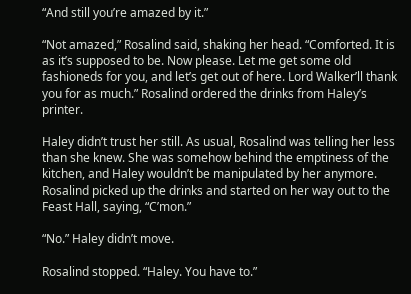“And still you’re amazed by it.”

“Not amazed,” Rosalind said, shaking her head. “Comforted. It is as it’s supposed to be. Now please. Let me get some old fashioneds for you, and let’s get out of here. Lord Walker’ll thank you for as much.” Rosalind ordered the drinks from Haley’s printer.

Haley didn’t trust her still. As usual, Rosalind was telling her less than she knew. She was somehow behind the emptiness of the kitchen, and Haley wouldn’t be manipulated by her anymore. Rosalind picked up the drinks and started on her way out to the Feast Hall, saying, “C’mon.”

“No.” Haley didn’t move.

Rosalind stopped. “Haley. You have to.”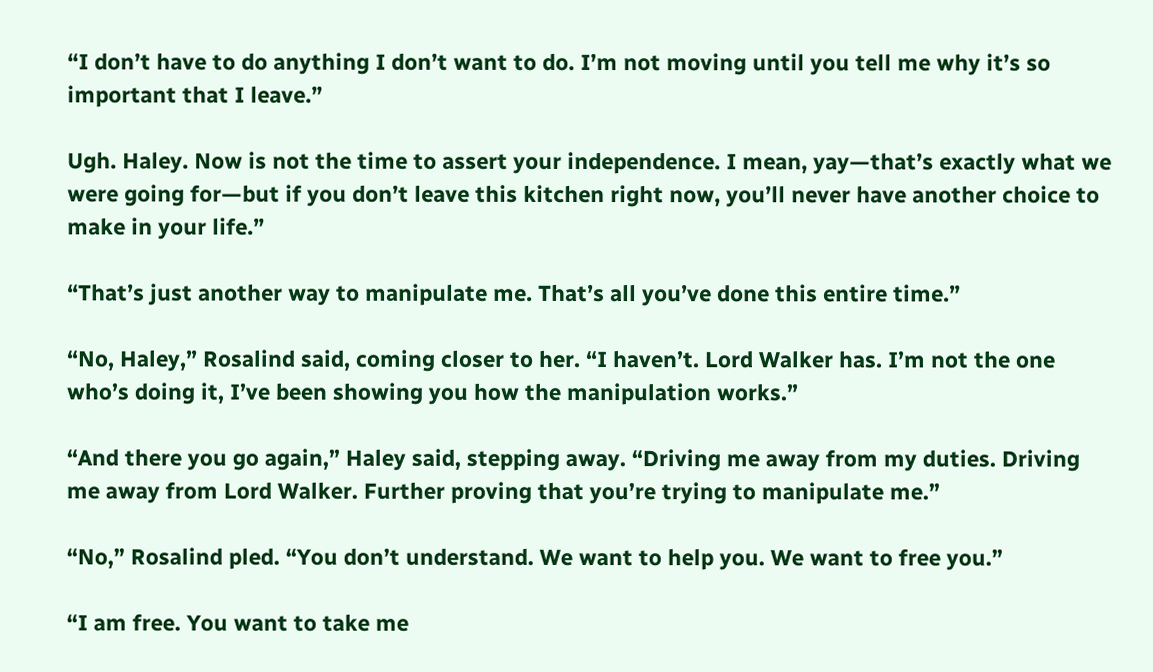“I don’t have to do anything I don’t want to do. I’m not moving until you tell me why it’s so important that I leave.”

Ugh. Haley. Now is not the time to assert your independence. I mean, yay—that’s exactly what we were going for—but if you don’t leave this kitchen right now, you’ll never have another choice to make in your life.”

“That’s just another way to manipulate me. That’s all you’ve done this entire time.”

“No, Haley,” Rosalind said, coming closer to her. “I haven’t. Lord Walker has. I’m not the one who’s doing it, I’ve been showing you how the manipulation works.”

“And there you go again,” Haley said, stepping away. “Driving me away from my duties. Driving me away from Lord Walker. Further proving that you’re trying to manipulate me.”

“No,” Rosalind pled. “You don’t understand. We want to help you. We want to free you.”

“I am free. You want to take me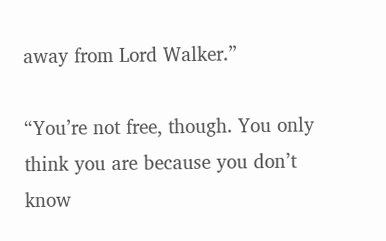away from Lord Walker.”

“You’re not free, though. You only think you are because you don’t know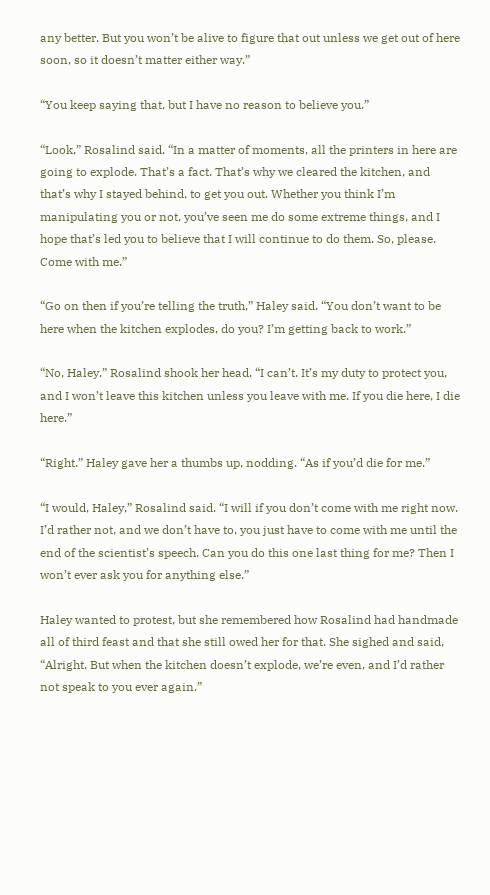any better. But you won’t be alive to figure that out unless we get out of here soon, so it doesn’t matter either way.”

“You keep saying that, but I have no reason to believe you.”

“Look,” Rosalind said. “In a matter of moments, all the printers in here are going to explode. That’s a fact. That’s why we cleared the kitchen, and that’s why I stayed behind, to get you out. Whether you think I’m manipulating you or not, you’ve seen me do some extreme things, and I hope that’s led you to believe that I will continue to do them. So, please. Come with me.”

“Go on then if you’re telling the truth,” Haley said. “You don’t want to be here when the kitchen explodes, do you? I’m getting back to work.”

“No, Haley.” Rosalind shook her head. “I can’t. It’s my duty to protect you, and I won’t leave this kitchen unless you leave with me. If you die here, I die here.”

“Right.” Haley gave her a thumbs up, nodding. “As if you’d die for me.”

“I would, Haley,” Rosalind said. “I will if you don’t come with me right now. I’d rather not, and we don’t have to, you just have to come with me until the end of the scientist’s speech. Can you do this one last thing for me? Then I won’t ever ask you for anything else.”

Haley wanted to protest, but she remembered how Rosalind had handmade all of third feast and that she still owed her for that. She sighed and said, “Alright. But when the kitchen doesn’t explode, we’re even, and I’d rather not speak to you ever again.”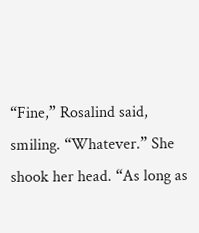“Fine,” Rosalind said, smiling. “Whatever.” She shook her head. “As long as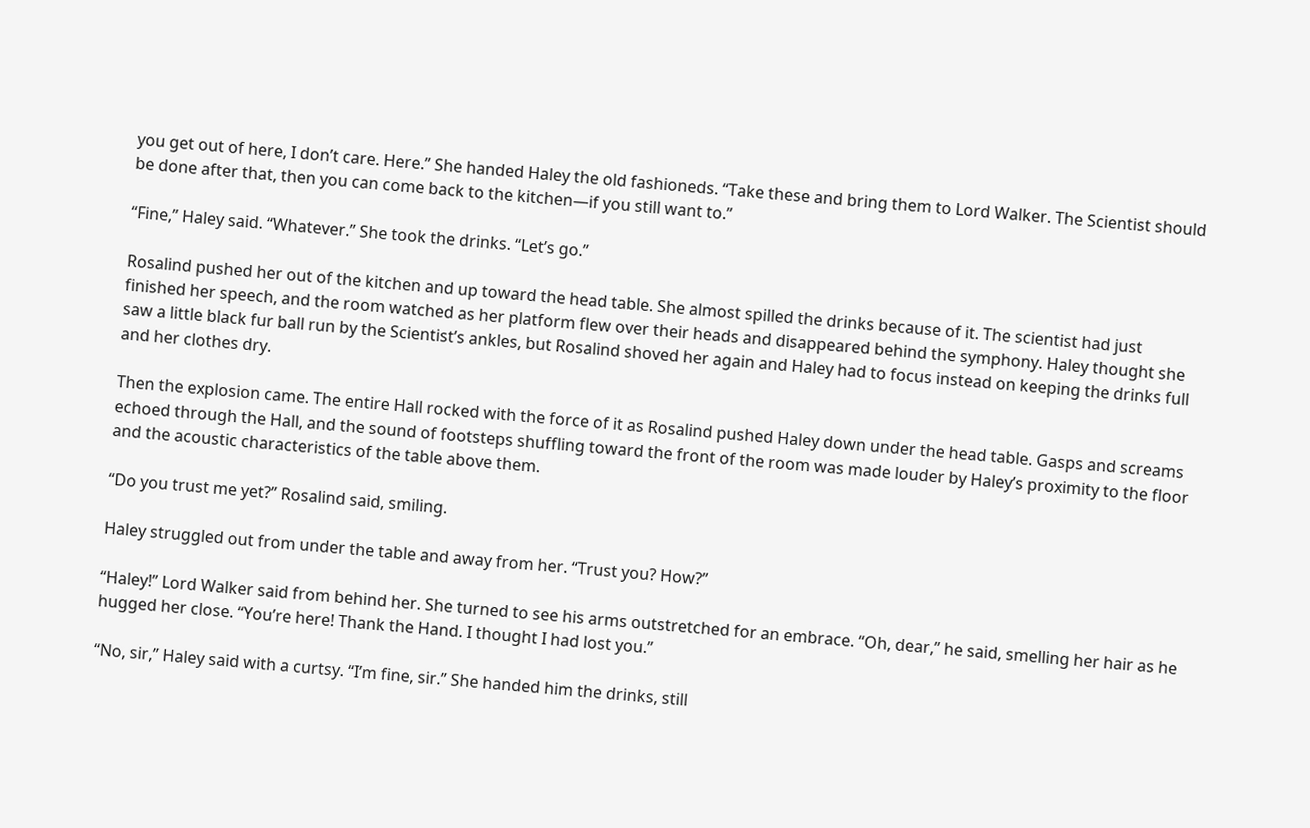you get out of here, I don’t care. Here.” She handed Haley the old fashioneds. “Take these and bring them to Lord Walker. The Scientist should be done after that, then you can come back to the kitchen—if you still want to.”

“Fine,” Haley said. “Whatever.” She took the drinks. “Let’s go.”

Rosalind pushed her out of the kitchen and up toward the head table. She almost spilled the drinks because of it. The scientist had just finished her speech, and the room watched as her platform flew over their heads and disappeared behind the symphony. Haley thought she saw a little black fur ball run by the Scientist’s ankles, but Rosalind shoved her again and Haley had to focus instead on keeping the drinks full and her clothes dry.

Then the explosion came. The entire Hall rocked with the force of it as Rosalind pushed Haley down under the head table. Gasps and screams echoed through the Hall, and the sound of footsteps shuffling toward the front of the room was made louder by Haley’s proximity to the floor and the acoustic characteristics of the table above them.

“Do you trust me yet?” Rosalind said, smiling.

Haley struggled out from under the table and away from her. “Trust you? How?”

“Haley!” Lord Walker said from behind her. She turned to see his arms outstretched for an embrace. “Oh, dear,” he said, smelling her hair as he hugged her close. “You’re here! Thank the Hand. I thought I had lost you.”

“No, sir,” Haley said with a curtsy. “I’m fine, sir.” She handed him the drinks, still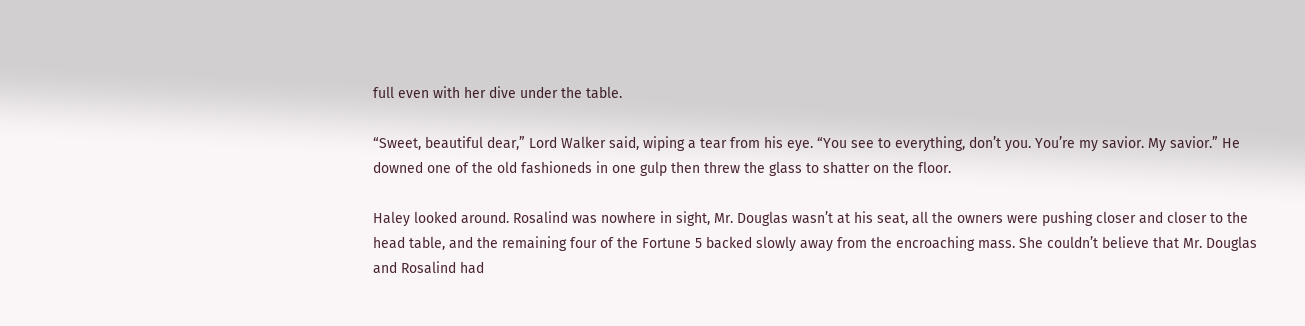full even with her dive under the table.

“Sweet, beautiful dear,” Lord Walker said, wiping a tear from his eye. “You see to everything, don’t you. You’re my savior. My savior.” He downed one of the old fashioneds in one gulp then threw the glass to shatter on the floor.

Haley looked around. Rosalind was nowhere in sight, Mr. Douglas wasn’t at his seat, all the owners were pushing closer and closer to the head table, and the remaining four of the Fortune 5 backed slowly away from the encroaching mass. She couldn’t believe that Mr. Douglas and Rosalind had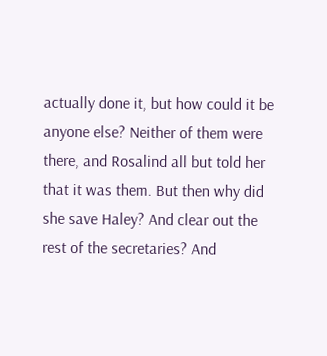actually done it, but how could it be anyone else? Neither of them were there, and Rosalind all but told her that it was them. But then why did she save Haley? And clear out the rest of the secretaries? And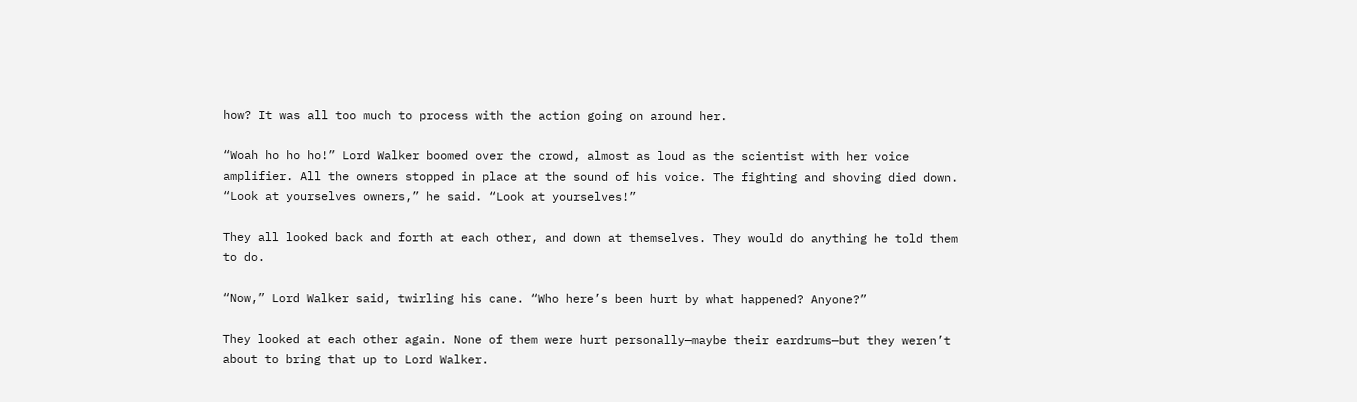how? It was all too much to process with the action going on around her.

“Woah ho ho ho!” Lord Walker boomed over the crowd, almost as loud as the scientist with her voice amplifier. All the owners stopped in place at the sound of his voice. The fighting and shoving died down. “Look at yourselves owners,” he said. “Look at yourselves!”

They all looked back and forth at each other, and down at themselves. They would do anything he told them to do.

“Now,” Lord Walker said, twirling his cane. “Who here’s been hurt by what happened? Anyone?”

They looked at each other again. None of them were hurt personally—maybe their eardrums—but they weren’t about to bring that up to Lord Walker.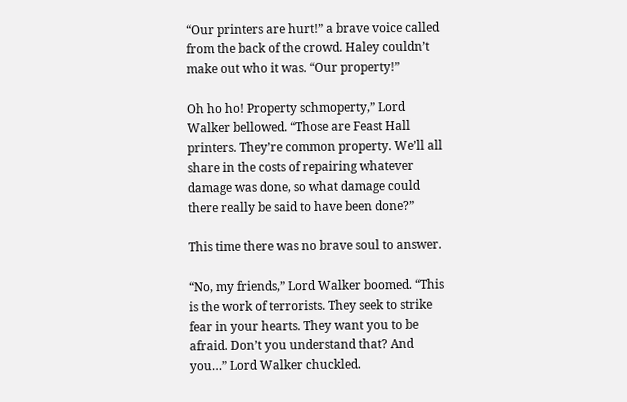“Our printers are hurt!” a brave voice called from the back of the crowd. Haley couldn’t make out who it was. “Our property!”

Oh ho ho! Property schmoperty,” Lord Walker bellowed. “Those are Feast Hall printers. They’re common property. We’ll all share in the costs of repairing whatever damage was done, so what damage could there really be said to have been done?”

This time there was no brave soul to answer.

“No, my friends,” Lord Walker boomed. “This is the work of terrorists. They seek to strike fear in your hearts. They want you to be afraid. Don’t you understand that? And you…” Lord Walker chuckled.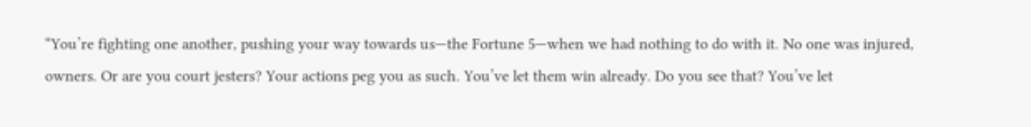“You’re fighting one another, pushing your way towards us—the Fortune 5—when we had nothing to do with it. No one was injured, owners. Or are you court jesters? Your actions peg you as such. You’ve let them win already. Do you see that? You’ve let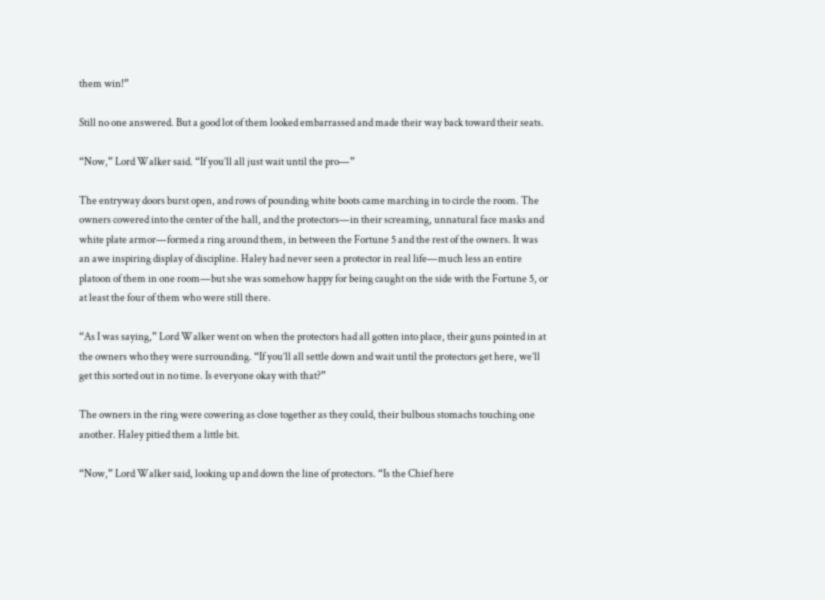them win!”

Still no one answered. But a good lot of them looked embarrassed and made their way back toward their seats.

“Now,” Lord Walker said. “If you’ll all just wait until the pro—”

The entryway doors burst open, and rows of pounding white boots came marching in to circle the room. The owners cowered into the center of the hall, and the protectors—in their screaming, unnatural face masks and white plate armor—formed a ring around them, in between the Fortune 5 and the rest of the owners. It was an awe inspiring display of discipline. Haley had never seen a protector in real life—much less an entire platoon of them in one room—but she was somehow happy for being caught on the side with the Fortune 5, or at least the four of them who were still there.

“As I was saying,” Lord Walker went on when the protectors had all gotten into place, their guns pointed in at the owners who they were surrounding. “If you’ll all settle down and wait until the protectors get here, we’ll get this sorted out in no time. Is everyone okay with that?”

The owners in the ring were cowering as close together as they could, their bulbous stomachs touching one another. Haley pitied them a little bit.

“Now,” Lord Walker said, looking up and down the line of protectors. “Is the Chief here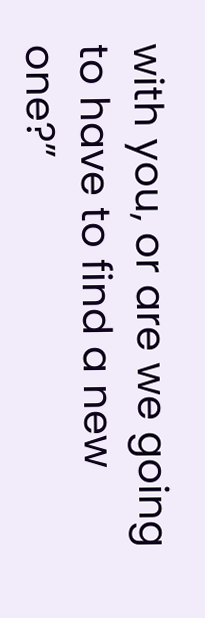with you, or are we going to have to find a new one?”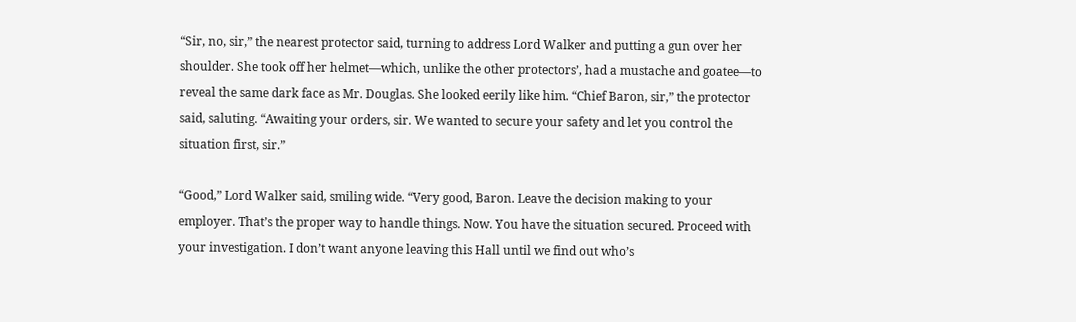“Sir, no, sir,” the nearest protector said, turning to address Lord Walker and putting a gun over her shoulder. She took off her helmet—which, unlike the other protectors’, had a mustache and goatee—to reveal the same dark face as Mr. Douglas. She looked eerily like him. “Chief Baron, sir,” the protector said, saluting. “Awaiting your orders, sir. We wanted to secure your safety and let you control the situation first, sir.”

“Good,” Lord Walker said, smiling wide. “Very good, Baron. Leave the decision making to your employer. That’s the proper way to handle things. Now. You have the situation secured. Proceed with your investigation. I don’t want anyone leaving this Hall until we find out who’s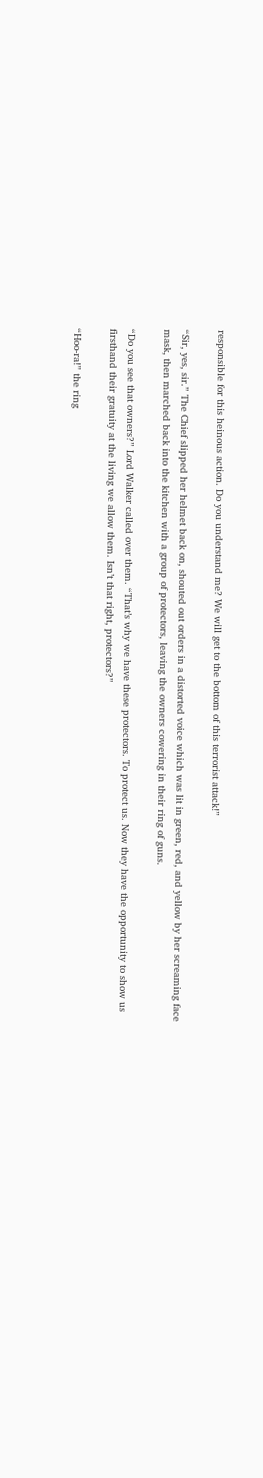responsible for this heinous action. Do you understand me? We will get to the bottom of this terrorist attack!”

“Sir, yes, sir.” The Chief slipped her helmet back on, shouted out orders in a distorted voice which was lit in green, red, and yellow by her screaming face mask, then marched back into the kitchen with a group of protectors, leaving the owners cowering in their ring of guns.

“Do you see that owners?” Lord Walker called over them. “That’s why we have these protectors. To protect us. Now they have the opportunity to show us firsthand their gratuity at the living we allow them. Isn’t that right, protectors?”

“Hoo-ra!” the ring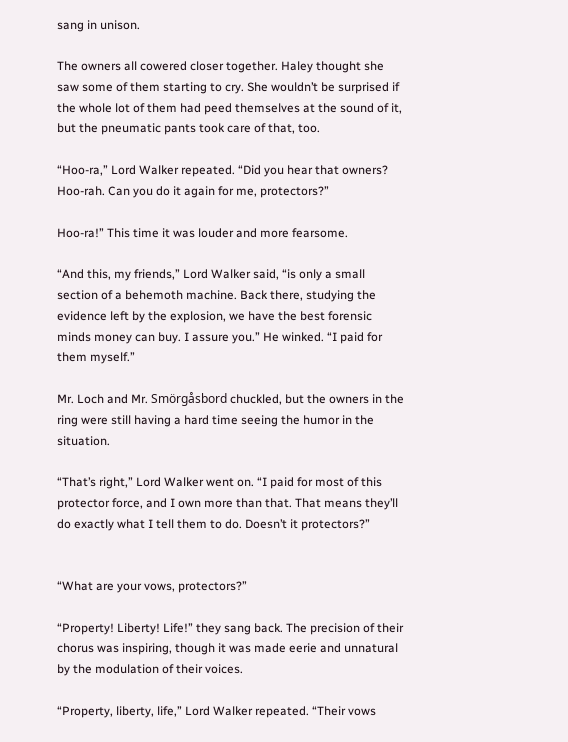sang in unison.

The owners all cowered closer together. Haley thought she saw some of them starting to cry. She wouldn’t be surprised if the whole lot of them had peed themselves at the sound of it, but the pneumatic pants took care of that, too.

“Hoo-ra,” Lord Walker repeated. “Did you hear that owners? Hoo-rah. Can you do it again for me, protectors?”

Hoo-ra!” This time it was louder and more fearsome.

“And this, my friends,” Lord Walker said, “is only a small section of a behemoth machine. Back there, studying the evidence left by the explosion, we have the best forensic minds money can buy. I assure you.” He winked. “I paid for them myself.”

Mr. Loch and Mr. Smörgåsbord chuckled, but the owners in the ring were still having a hard time seeing the humor in the situation.

“That’s right,” Lord Walker went on. “I paid for most of this protector force, and I own more than that. That means they’ll do exactly what I tell them to do. Doesn’t it protectors?”


“What are your vows, protectors?”

“Property! Liberty! Life!” they sang back. The precision of their chorus was inspiring, though it was made eerie and unnatural by the modulation of their voices.

“Property, liberty, life,” Lord Walker repeated. “Their vows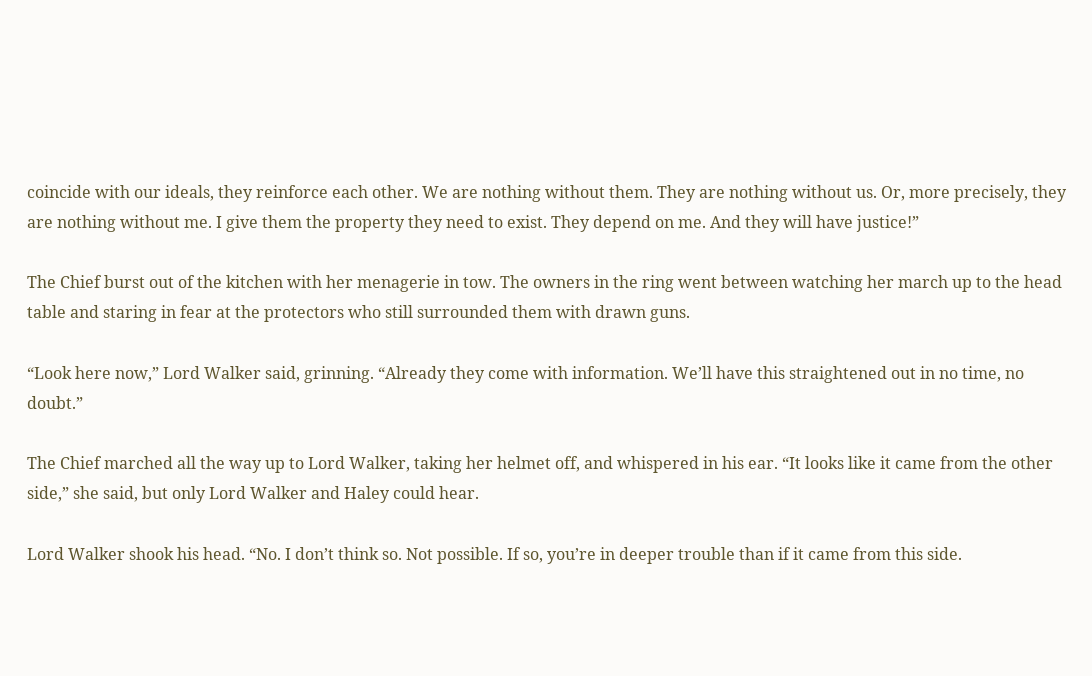coincide with our ideals, they reinforce each other. We are nothing without them. They are nothing without us. Or, more precisely, they are nothing without me. I give them the property they need to exist. They depend on me. And they will have justice!”

The Chief burst out of the kitchen with her menagerie in tow. The owners in the ring went between watching her march up to the head table and staring in fear at the protectors who still surrounded them with drawn guns.

“Look here now,” Lord Walker said, grinning. “Already they come with information. We’ll have this straightened out in no time, no doubt.”

The Chief marched all the way up to Lord Walker, taking her helmet off, and whispered in his ear. “It looks like it came from the other side,” she said, but only Lord Walker and Haley could hear.

Lord Walker shook his head. “No. I don’t think so. Not possible. If so, you’re in deeper trouble than if it came from this side.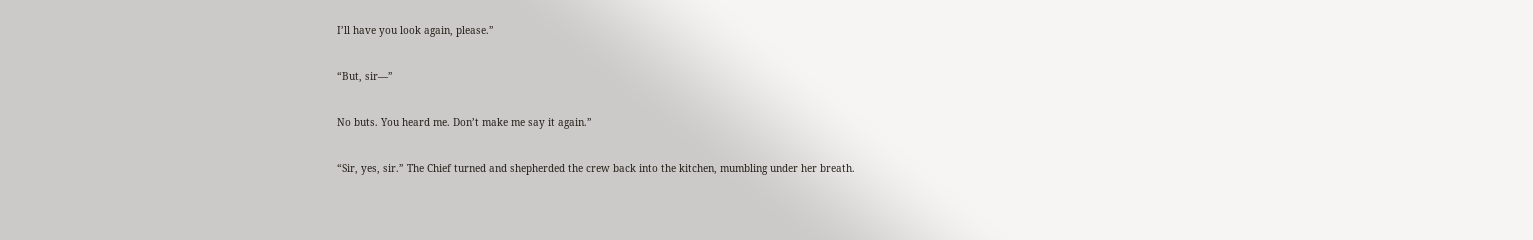I’ll have you look again, please.”

“But, sir—”

No buts. You heard me. Don’t make me say it again.”

“Sir, yes, sir.” The Chief turned and shepherded the crew back into the kitchen, mumbling under her breath.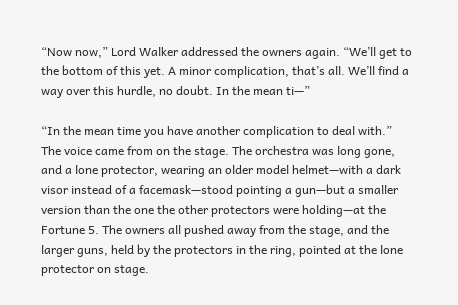“Now now,” Lord Walker addressed the owners again. “We’ll get to the bottom of this yet. A minor complication, that’s all. We’ll find a way over this hurdle, no doubt. In the mean ti—”

“In the mean time you have another complication to deal with.” The voice came from on the stage. The orchestra was long gone, and a lone protector, wearing an older model helmet—with a dark visor instead of a facemask—stood pointing a gun—but a smaller version than the one the other protectors were holding—at the Fortune 5. The owners all pushed away from the stage, and the larger guns, held by the protectors in the ring, pointed at the lone protector on stage.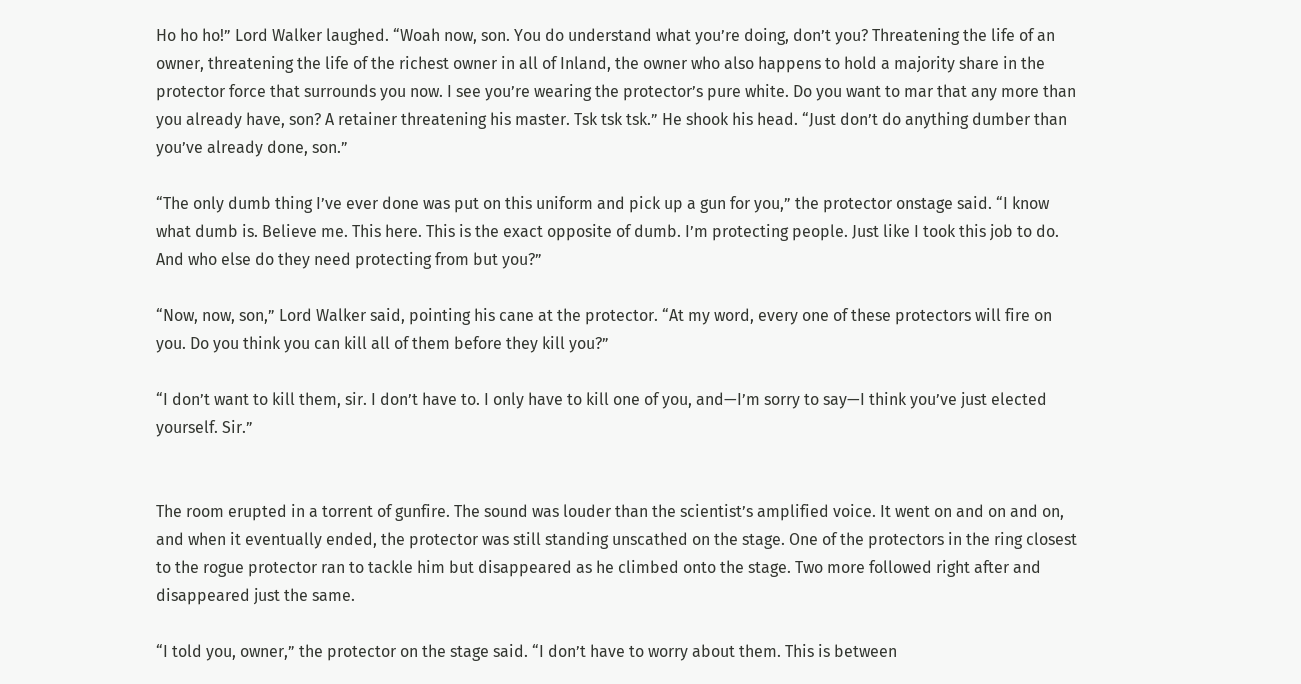Ho ho ho!” Lord Walker laughed. “Woah now, son. You do understand what you’re doing, don’t you? Threatening the life of an owner, threatening the life of the richest owner in all of Inland, the owner who also happens to hold a majority share in the protector force that surrounds you now. I see you’re wearing the protector’s pure white. Do you want to mar that any more than you already have, son? A retainer threatening his master. Tsk tsk tsk.” He shook his head. “Just don’t do anything dumber than you’ve already done, son.”

“The only dumb thing I’ve ever done was put on this uniform and pick up a gun for you,” the protector onstage said. “I know what dumb is. Believe me. This here. This is the exact opposite of dumb. I’m protecting people. Just like I took this job to do. And who else do they need protecting from but you?”

“Now, now, son,” Lord Walker said, pointing his cane at the protector. “At my word, every one of these protectors will fire on you. Do you think you can kill all of them before they kill you?”

“I don’t want to kill them, sir. I don’t have to. I only have to kill one of you, and—I’m sorry to say—I think you’ve just elected yourself. Sir.”


The room erupted in a torrent of gunfire. The sound was louder than the scientist’s amplified voice. It went on and on and on, and when it eventually ended, the protector was still standing unscathed on the stage. One of the protectors in the ring closest to the rogue protector ran to tackle him but disappeared as he climbed onto the stage. Two more followed right after and disappeared just the same.

“I told you, owner,” the protector on the stage said. “I don’t have to worry about them. This is between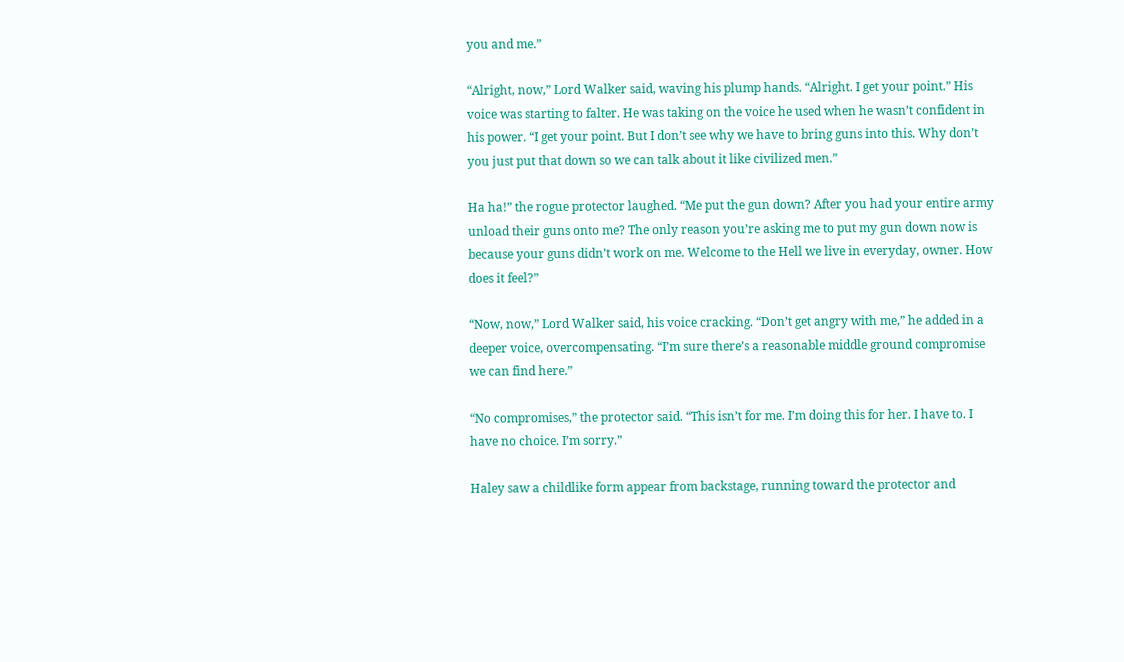you and me.”

“Alright, now,” Lord Walker said, waving his plump hands. “Alright. I get your point.” His voice was starting to falter. He was taking on the voice he used when he wasn’t confident in his power. “I get your point. But I don’t see why we have to bring guns into this. Why don’t you just put that down so we can talk about it like civilized men.”

Ha ha!” the rogue protector laughed. “Me put the gun down? After you had your entire army unload their guns onto me? The only reason you’re asking me to put my gun down now is because your guns didn’t work on me. Welcome to the Hell we live in everyday, owner. How does it feel?”

“Now, now,” Lord Walker said, his voice cracking. “Don’t get angry with me,” he added in a deeper voice, overcompensating. “I’m sure there’s a reasonable middle ground compromise we can find here.”

“No compromises,” the protector said. “This isn’t for me. I’m doing this for her. I have to. I have no choice. I’m sorry.”

Haley saw a childlike form appear from backstage, running toward the protector and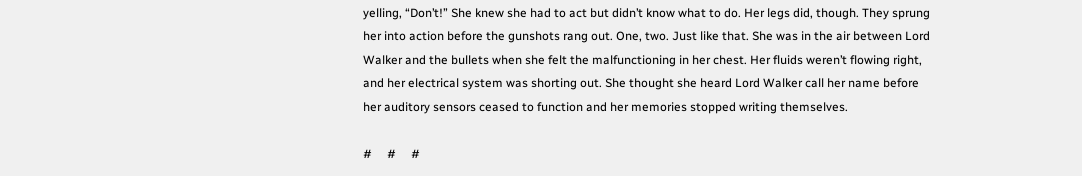yelling, “Don’t!” She knew she had to act but didn’t know what to do. Her legs did, though. They sprung her into action before the gunshots rang out. One, two. Just like that. She was in the air between Lord Walker and the bullets when she felt the malfunctioning in her chest. Her fluids weren’t flowing right, and her electrical system was shorting out. She thought she heard Lord Walker call her name before her auditory sensors ceased to function and her memories stopped writing themselves.

#     #     #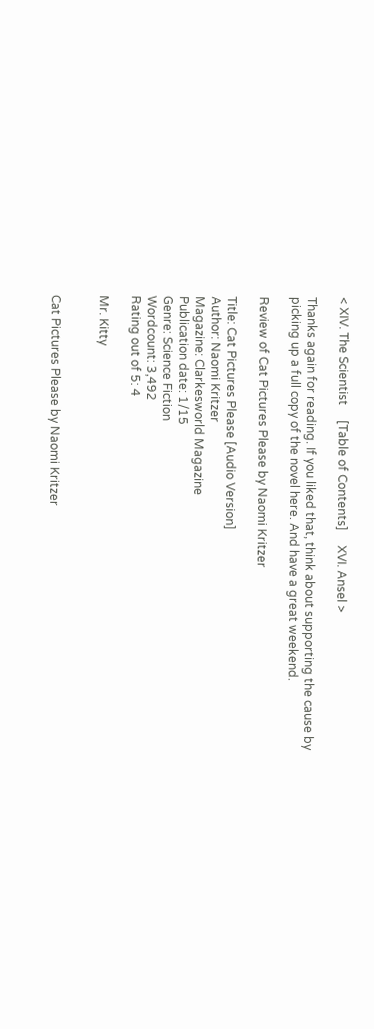< XIV. The Scientist     [Table of Contents]     XVI. Ansel >

Thanks again for reading. If you liked that, think about supporting the cause by picking up a full copy of the novel here. And have a great weekend.

Review of Cat Pictures Please by Naomi Kritzer

Title: Cat Pictures Please [Audio Version]
Author: Naomi Kritzer
Magazine: Clarkesworld Magazine
Publication date: 1/15
Genre: Science Fiction
Wordcount: 3,492
Rating out of 5: 4

Mr. Kitty


Cat Pictures Please by Naomi Kritzer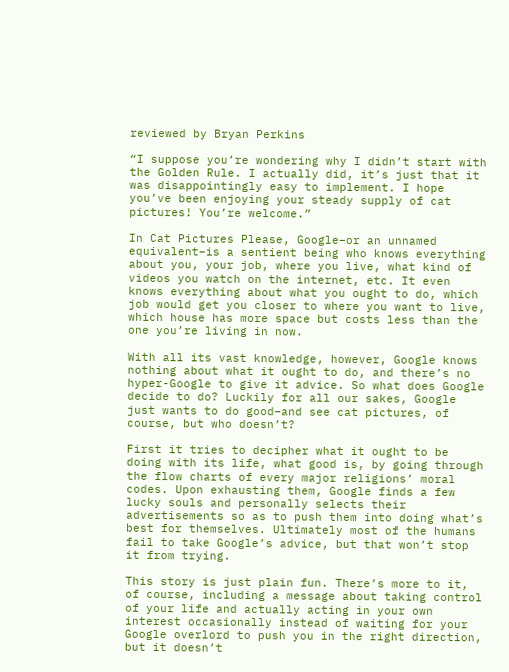reviewed by Bryan Perkins

“I suppose you’re wondering why I didn’t start with the Golden Rule. I actually did, it’s just that it was disappointingly easy to implement. I hope you’ve been enjoying your steady supply of cat pictures! You’re welcome.”

In Cat Pictures Please, Google–or an unnamed equivalent–is a sentient being who knows everything about you, your job, where you live, what kind of videos you watch on the internet, etc. It even knows everything about what you ought to do, which job would get you closer to where you want to live, which house has more space but costs less than the one you’re living in now.

With all its vast knowledge, however, Google knows nothing about what it ought to do, and there’s no hyper-Google to give it advice. So what does Google decide to do? Luckily for all our sakes, Google just wants to do good–and see cat pictures, of course, but who doesn’t?

First it tries to decipher what it ought to be doing with its life, what good is, by going through the flow charts of every major religions’ moral codes. Upon exhausting them, Google finds a few lucky souls and personally selects their advertisements so as to push them into doing what’s best for themselves. Ultimately most of the humans fail to take Google’s advice, but that won’t stop it from trying.

This story is just plain fun. There’s more to it, of course, including a message about taking control of your life and actually acting in your own interest occasionally instead of waiting for your Google overlord to push you in the right direction, but it doesn’t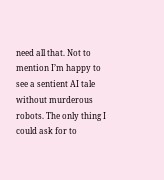need all that. Not to mention I’m happy to see a sentient AI tale without murderous robots. The only thing I could ask for to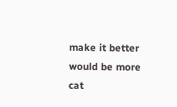make it better would be more cat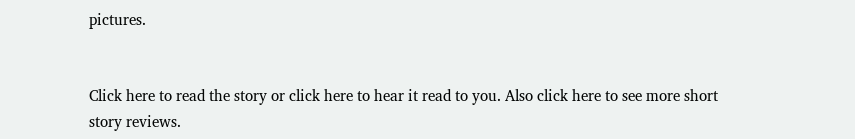pictures.


Click here to read the story or click here to hear it read to you. Also click here to see more short story reviews.